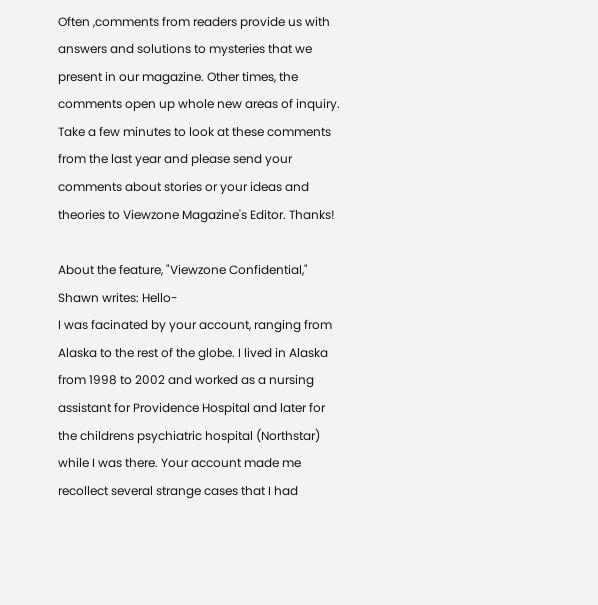Often ,comments from readers provide us with answers and solutions to mysteries that we present in our magazine. Other times, the comments open up whole new areas of inquiry. Take a few minutes to look at these comments from the last year and please send your comments about stories or your ideas and theories to Viewzone Magazine's Editor. Thanks!

About the feature, "Viewzone Confidential," Shawn writes: Hello-
I was facinated by your account, ranging from Alaska to the rest of the globe. I lived in Alaska from 1998 to 2002 and worked as a nursing assistant for Providence Hospital and later for the childrens psychiatric hospital (Northstar) while I was there. Your account made me recollect several strange cases that I had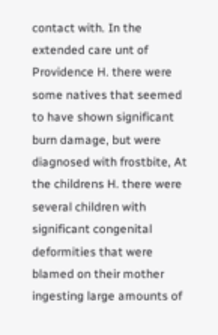contact with. In the extended care unt of Providence H. there were some natives that seemed to have shown significant burn damage, but were diagnosed with frostbite, At the childrens H. there were several children with significant congenital deformities that were blamed on their mother ingesting large amounts of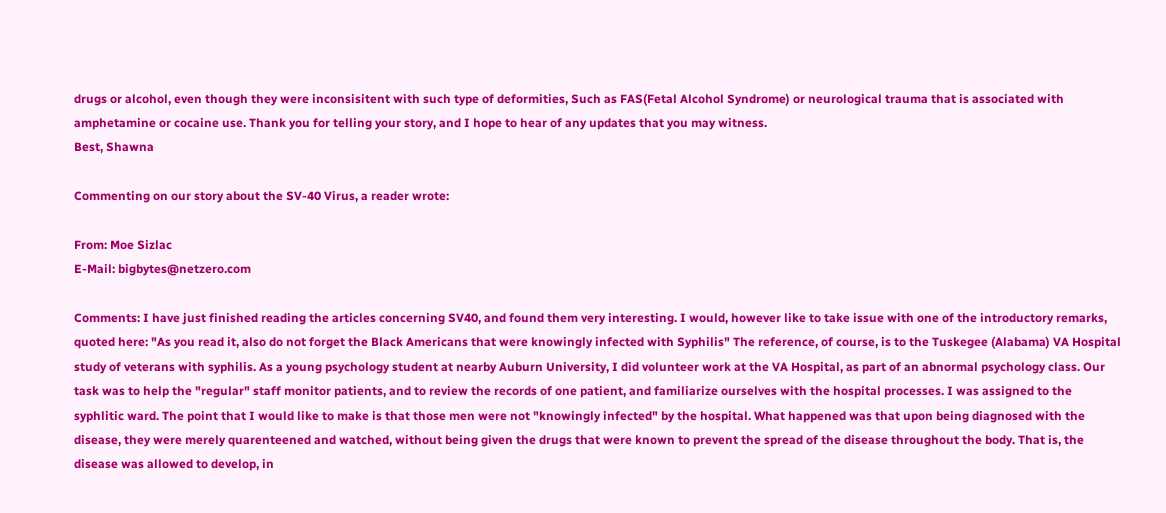drugs or alcohol, even though they were inconsisitent with such type of deformities, Such as FAS(Fetal Alcohol Syndrome) or neurological trauma that is associated with amphetamine or cocaine use. Thank you for telling your story, and I hope to hear of any updates that you may witness.
Best, Shawna

Commenting on our story about the SV-40 Virus, a reader wrote:

From: Moe Sizlac
E-Mail: bigbytes@netzero.com

Comments: I have just finished reading the articles concerning SV40, and found them very interesting. I would, however like to take issue with one of the introductory remarks, quoted here: "As you read it, also do not forget the Black Americans that were knowingly infected with Syphilis" The reference, of course, is to the Tuskegee (Alabama) VA Hospital study of veterans with syphilis. As a young psychology student at nearby Auburn University, I did volunteer work at the VA Hospital, as part of an abnormal psychology class. Our task was to help the "regular" staff monitor patients, and to review the records of one patient, and familiarize ourselves with the hospital processes. I was assigned to the syphlitic ward. The point that I would like to make is that those men were not "knowingly infected" by the hospital. What happened was that upon being diagnosed with the disease, they were merely quarenteened and watched, without being given the drugs that were known to prevent the spread of the disease throughout the body. That is, the disease was allowed to develop, in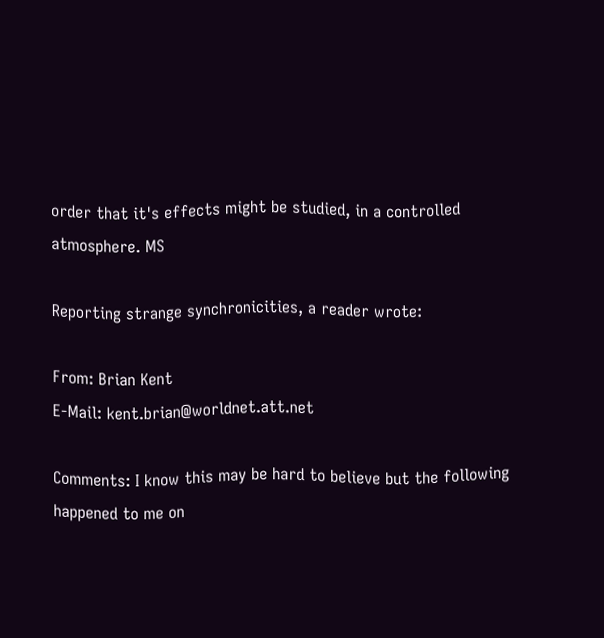order that it's effects might be studied, in a controlled atmosphere. MS

Reporting strange synchronicities, a reader wrote:

From: Brian Kent
E-Mail: kent.brian@worldnet.att.net

Comments: I know this may be hard to believe but the following happened to me on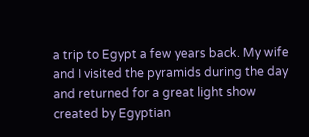a trip to Egypt a few years back. My wife and I visited the pyramids during the day and returned for a great light show created by Egyptian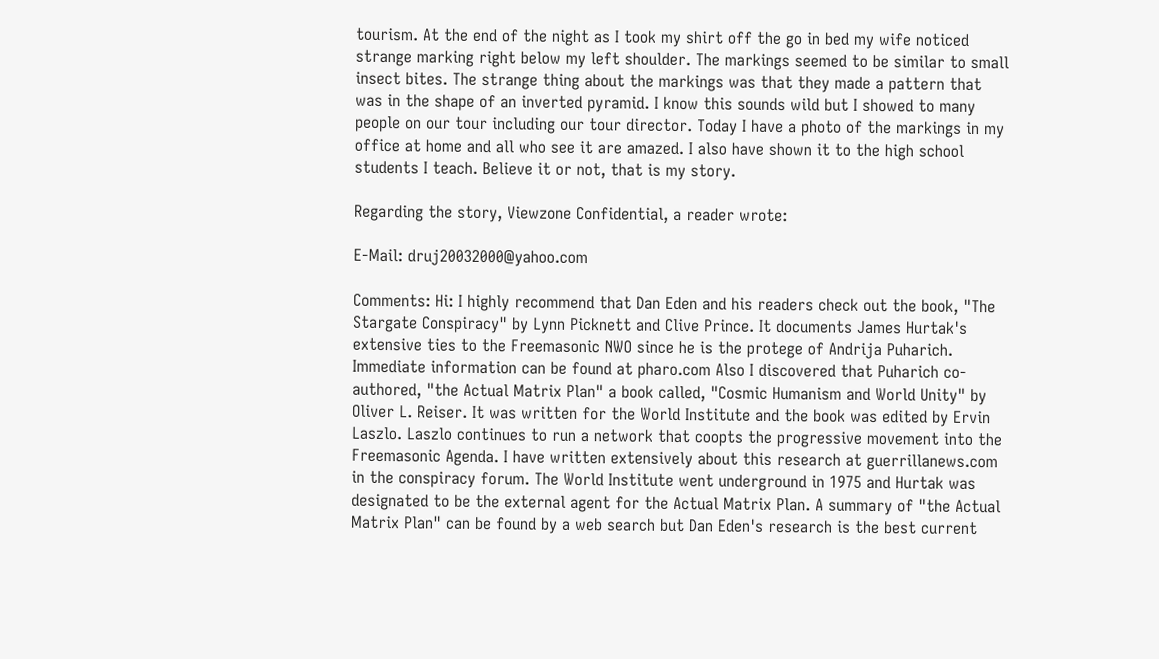tourism. At the end of the night as I took my shirt off the go in bed my wife noticed strange marking right below my left shoulder. The markings seemed to be similar to small insect bites. The strange thing about the markings was that they made a pattern that was in the shape of an inverted pyramid. I know this sounds wild but I showed to many people on our tour including our tour director. Today I have a photo of the markings in my office at home and all who see it are amazed. I also have shown it to the high school students I teach. Believe it or not, that is my story.

Regarding the story, Viewzone Confidential, a reader wrote:

E-Mail: druj20032000@yahoo.com

Comments: Hi: I highly recommend that Dan Eden and his readers check out the book, "The Stargate Conspiracy" by Lynn Picknett and Clive Prince. It documents James Hurtak's extensive ties to the Freemasonic NWO since he is the protege of Andrija Puharich. Immediate information can be found at pharo.com Also I discovered that Puharich co-authored, "the Actual Matrix Plan" a book called, "Cosmic Humanism and World Unity" by Oliver L. Reiser. It was written for the World Institute and the book was edited by Ervin Laszlo. Laszlo continues to run a network that coopts the progressive movement into the Freemasonic Agenda. I have written extensively about this research at guerrillanews.com in the conspiracy forum. The World Institute went underground in 1975 and Hurtak was designated to be the external agent for the Actual Matrix Plan. A summary of "the Actual Matrix Plan" can be found by a web search but Dan Eden's research is the best current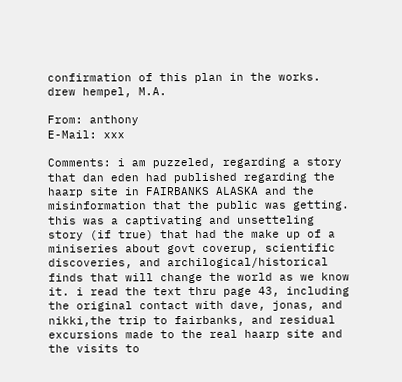confirmation of this plan in the works. drew hempel, M.A.

From: anthony
E-Mail: xxx

Comments: i am puzzeled, regarding a story that dan eden had published regarding the haarp site in FAIRBANKS ALASKA and the misinformation that the public was getting. this was a captivating and unsetteling story (if true) that had the make up of a miniseries about govt coverup, scientific discoveries, and archilogical/historical finds that will change the world as we know it. i read the text thru page 43, including the original contact with dave, jonas, and nikki,the trip to fairbanks, and residual excursions made to the real haarp site and the visits to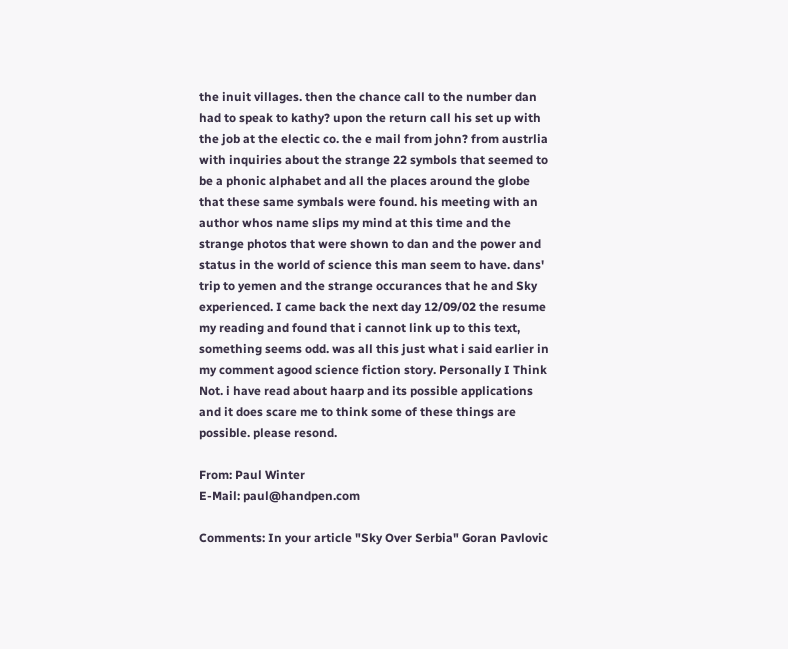the inuit villages. then the chance call to the number dan had to speak to kathy? upon the return call his set up with the job at the electic co. the e mail from john? from austrlia with inquiries about the strange 22 symbols that seemed to be a phonic alphabet and all the places around the globe that these same symbals were found. his meeting with an author whos name slips my mind at this time and the strange photos that were shown to dan and the power and status in the world of science this man seem to have. dans' trip to yemen and the strange occurances that he and Sky experienced. I came back the next day 12/09/02 the resume my reading and found that i cannot link up to this text, something seems odd. was all this just what i said earlier in my comment agood science fiction story. Personally I Think Not. i have read about haarp and its possible applications and it does scare me to think some of these things are possible. please resond.

From: Paul Winter
E-Mail: paul@handpen.com

Comments: In your article "Sky Over Serbia" Goran Pavlovic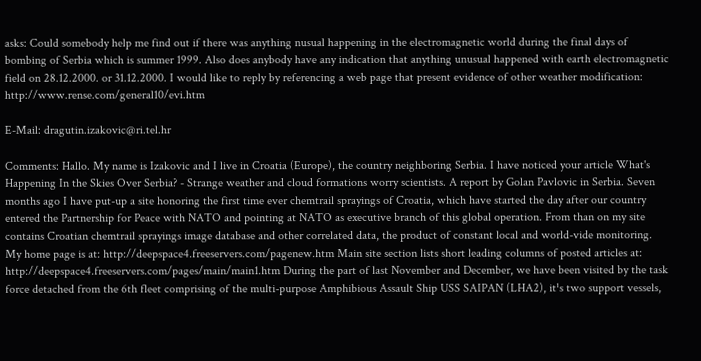asks: Could somebody help me find out if there was anything nusual happening in the electromagnetic world during the final days of bombing of Serbia which is summer 1999. Also does anybody have any indication that anything unusual happened with earth electromagnetic field on 28.12.2000. or 31.12.2000. I would like to reply by referencing a web page that present evidence of other weather modification: http://www.rense.com/general10/evi.htm

E-Mail: dragutin.izakovic@ri.tel.hr

Comments: Hallo. My name is Izakovic and I live in Croatia (Europe), the country neighboring Serbia. I have noticed your article What's Happening In the Skies Over Serbia? - Strange weather and cloud formations worry scientists. A report by Golan Pavlovic in Serbia. Seven months ago I have put-up a site honoring the first time ever chemtrail sprayings of Croatia, which have started the day after our country entered the Partnership for Peace with NATO and pointing at NATO as executive branch of this global operation. From than on my site contains Croatian chemtrail sprayings image database and other correlated data, the product of constant local and world-vide monitoring. My home page is at: http://deepspace4.freeservers.com/pagenew.htm Main site section lists short leading columns of posted articles at: http://deepspace4.freeservers.com/pages/main/main1.htm During the part of last November and December, we have been visited by the task force detached from the 6th fleet comprising of the multi-purpose Amphibious Assault Ship USS SAIPAN (LHA2), it¹s two support vessels,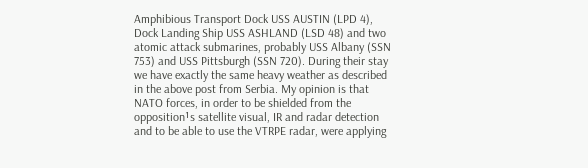Amphibious Transport Dock USS AUSTIN (LPD 4), Dock Landing Ship USS ASHLAND (LSD 48) and two atomic attack submarines, probably USS Albany (SSN 753) and USS Pittsburgh (SSN 720). During their stay we have exactly the same heavy weather as described in the above post from Serbia. My opinion is that NATO forces, in order to be shielded from the opposition¹s satellite visual, IR and radar detection and to be able to use the VTRPE radar, were applying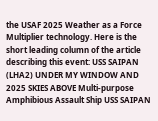the USAF 2025 Weather as a Force Multiplier technology. Here is the short leading column of the article describing this event: USS SAIPAN (LHA2) UNDER MY WINDOW AND 2025 SKIES ABOVE Multi-purpose Amphibious Assault Ship USS SAIPAN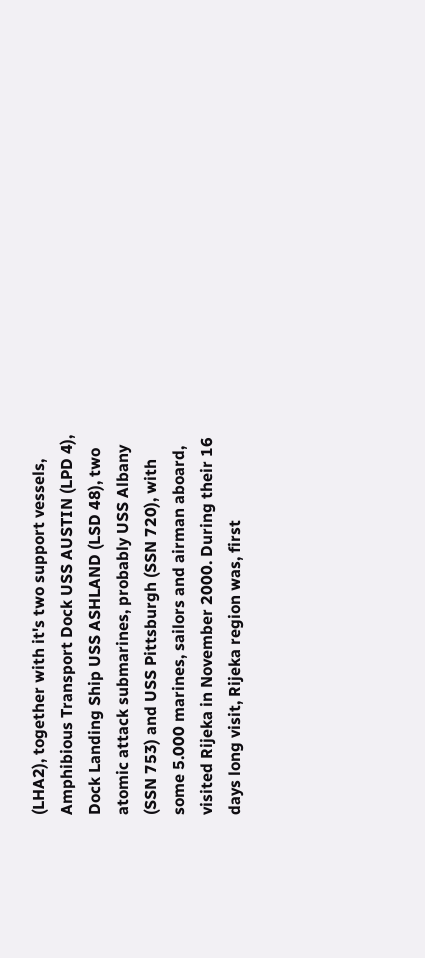(LHA2), together with it's two support vessels, Amphibious Transport Dock USS AUSTIN (LPD 4), Dock Landing Ship USS ASHLAND (LSD 48), two atomic attack submarines, probably USS Albany (SSN 753) and USS Pittsburgh (SSN 720), with some 5.000 marines, sailors and airman aboard, visited Rijeka in November 2000. During their 16 days long visit, Rijeka region was, first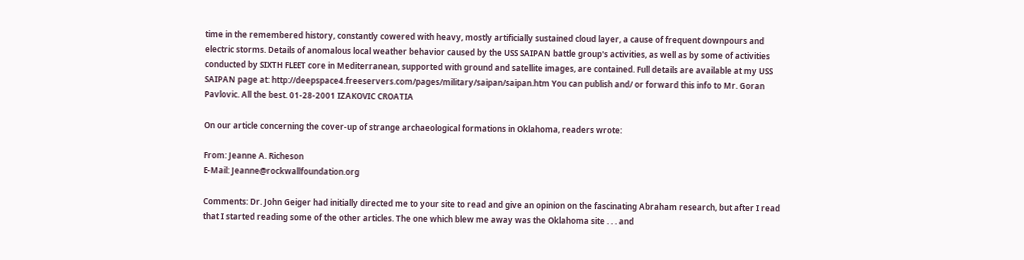time in the remembered history, constantly cowered with heavy, mostly artificially sustained cloud layer, a cause of frequent downpours and electric storms. Details of anomalous local weather behavior caused by the USS SAIPAN battle group's activities, as well as by some of activities conducted by SIXTH FLEET core in Mediterranean, supported with ground and satellite images, are contained. Full details are available at my USS SAIPAN page at: http://deepspace4.freeservers.com/pages/military/saipan/saipan.htm You can publish and/ or forward this info to Mr. Goran Pavlovic. All the best. 01-28-2001 IZAKOVIC CROATIA

On our article concerning the cover-up of strange archaeological formations in Oklahoma, readers wrote:

From: Jeanne A. Richeson
E-Mail: Jeanne@rockwallfoundation.org

Comments: Dr. John Geiger had initially directed me to your site to read and give an opinion on the fascinating Abraham research, but after I read that I started reading some of the other articles. The one which blew me away was the Oklahoma site . . . and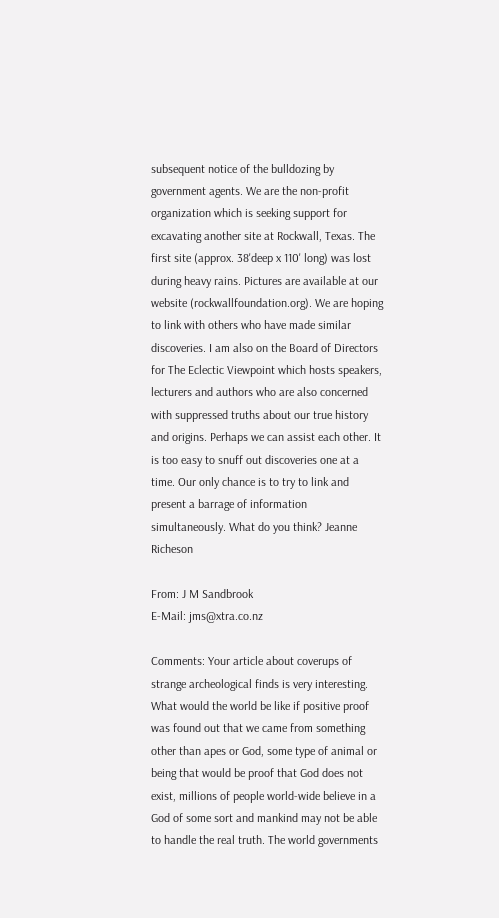subsequent notice of the bulldozing by government agents. We are the non-profit organization which is seeking support for excavating another site at Rockwall, Texas. The first site (approx. 38'deep x 110' long) was lost during heavy rains. Pictures are available at our website (rockwallfoundation.org). We are hoping to link with others who have made similar discoveries. I am also on the Board of Directors for The Eclectic Viewpoint which hosts speakers, lecturers and authors who are also concerned with suppressed truths about our true history and origins. Perhaps we can assist each other. It is too easy to snuff out discoveries one at a time. Our only chance is to try to link and present a barrage of information simultaneously. What do you think? Jeanne Richeson

From: J M Sandbrook
E-Mail: jms@xtra.co.nz

Comments: Your article about coverups of strange archeological finds is very interesting. What would the world be like if positive proof was found out that we came from something other than apes or God, some type of animal or being that would be proof that God does not exist, millions of people world-wide believe in a God of some sort and mankind may not be able to handle the real truth. The world governments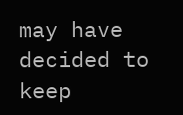may have decided to keep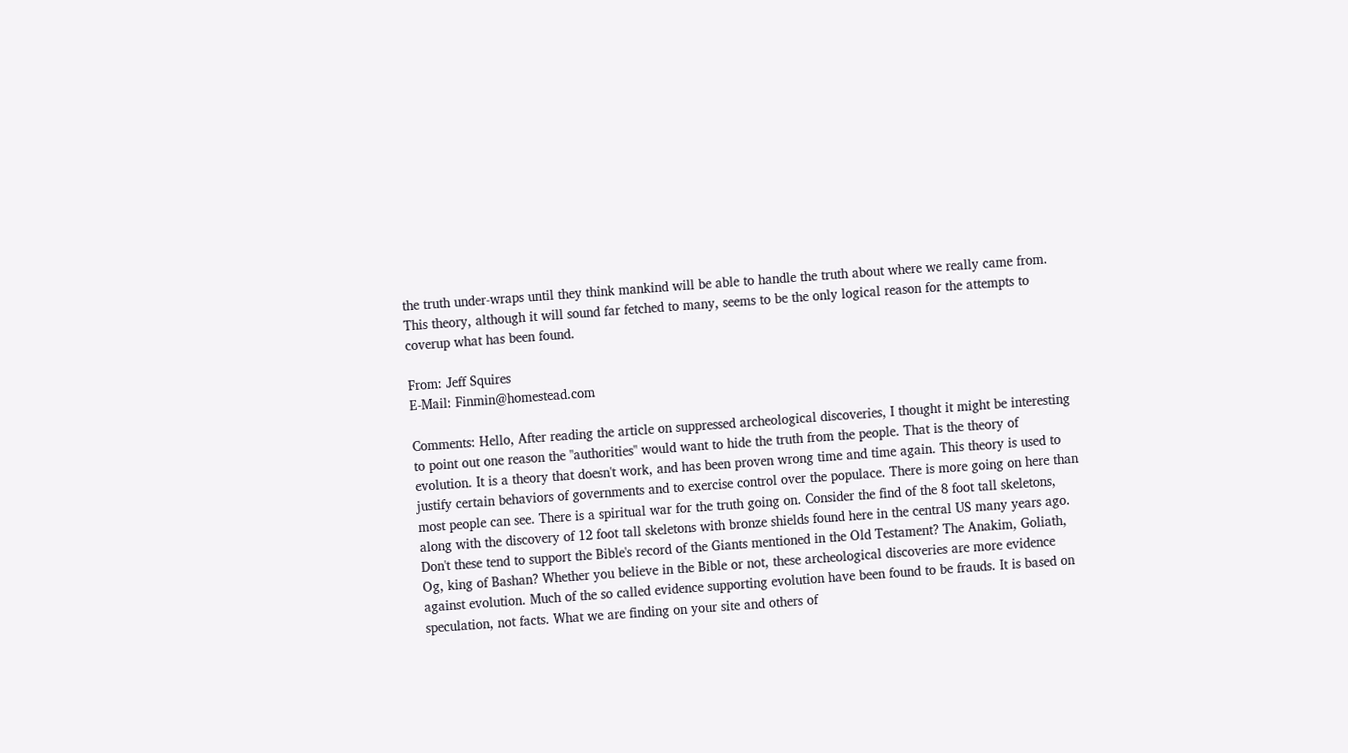the truth under-wraps until they think mankind will be able to handle the truth about where we really came from. This theory, although it will sound far fetched to many, seems to be the only logical reason for the attempts to coverup what has been found.

From: Jeff Squires
E-Mail: Finmin@homestead.com

Comments: Hello, After reading the article on suppressed archeological discoveries, I thought it might be interesting to point out one reason the "authorities" would want to hide the truth from the people. That is the theory of evolution. It is a theory that doesn't work, and has been proven wrong time and time again. This theory is used to justify certain behaviors of governments and to exercise control over the populace. There is more going on here than most people can see. There is a spiritual war for the truth going on. Consider the find of the 8 foot tall skeletons, along with the discovery of 12 foot tall skeletons with bronze shields found here in the central US many years ago. Don't these tend to support the Bible's record of the Giants mentioned in the Old Testament? The Anakim, Goliath, Og, king of Bashan? Whether you believe in the Bible or not, these archeological discoveries are more evidence against evolution. Much of the so called evidence supporting evolution have been found to be frauds. It is based on speculation, not facts. What we are finding on your site and others of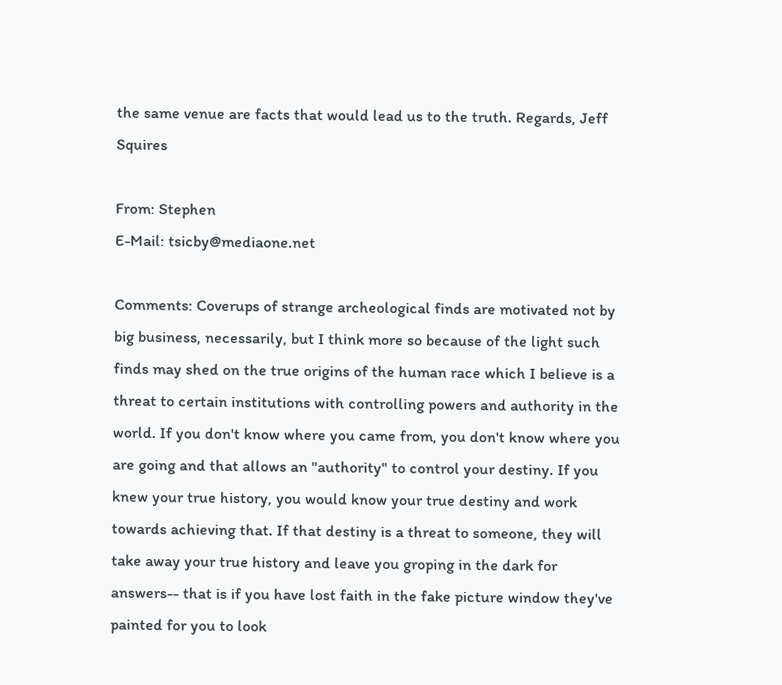the same venue are facts that would lead us to the truth. Regards, Jeff Squires

From: Stephen
E-Mail: tsicby@mediaone.net

Comments: Coverups of strange archeological finds are motivated not by big business, necessarily, but I think more so because of the light such finds may shed on the true origins of the human race which I believe is a threat to certain institutions with controlling powers and authority in the world. If you don't know where you came from, you don't know where you are going and that allows an "authority" to control your destiny. If you knew your true history, you would know your true destiny and work towards achieving that. If that destiny is a threat to someone, they will take away your true history and leave you groping in the dark for answers-- that is if you have lost faith in the fake picture window they've painted for you to look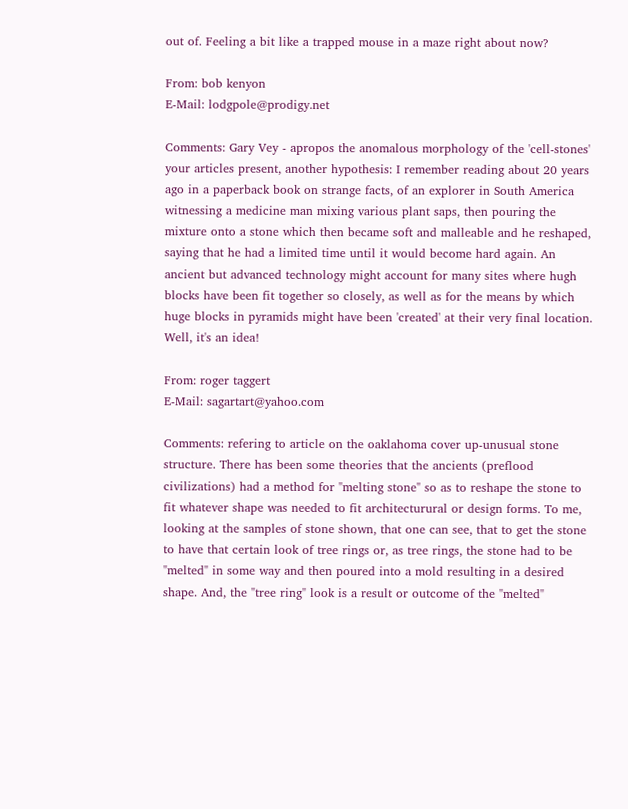out of. Feeling a bit like a trapped mouse in a maze right about now?

From: bob kenyon
E-Mail: lodgpole@prodigy.net

Comments: Gary Vey - apropos the anomalous morphology of the 'cell-stones' your articles present, another hypothesis: I remember reading about 20 years ago in a paperback book on strange facts, of an explorer in South America witnessing a medicine man mixing various plant saps, then pouring the mixture onto a stone which then became soft and malleable and he reshaped, saying that he had a limited time until it would become hard again. An ancient but advanced technology might account for many sites where hugh blocks have been fit together so closely, as well as for the means by which huge blocks in pyramids might have been 'created' at their very final location. Well, it's an idea!

From: roger taggert
E-Mail: sagartart@yahoo.com

Comments: refering to article on the oaklahoma cover up-unusual stone structure. There has been some theories that the ancients (preflood civilizations) had a method for "melting stone" so as to reshape the stone to fit whatever shape was needed to fit architecturural or design forms. To me, looking at the samples of stone shown, that one can see, that to get the stone to have that certain look of tree rings or, as tree rings, the stone had to be "melted" in some way and then poured into a mold resulting in a desired shape. And, the "tree ring" look is a result or outcome of the "melted"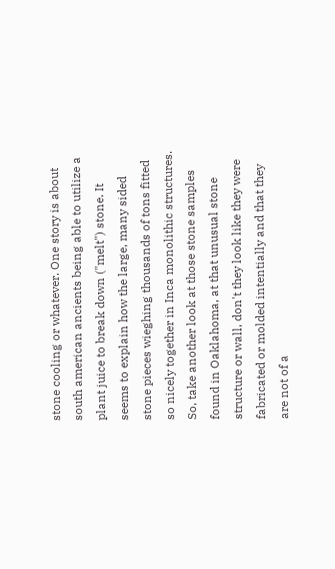stone cooling or whatever. One story is about south american ancients being able to utilize a plant juice to break down ("melt") stone. It seems to explain how the large, many sided stone pieces wieghing thousands of tons fitted so nicely together in Inca monolithic structures. So, take another look at those stone samples found in Oaklahoma, at that unusual stone structure or wall, don't they look like they were fabricated or molded intentially and that they are not of a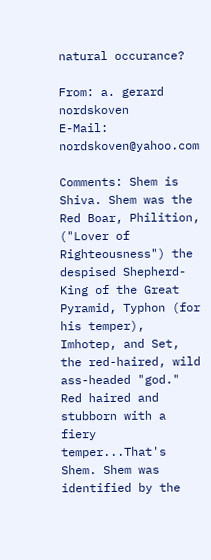natural occurance?

From: a. gerard nordskoven
E-Mail: nordskoven@yahoo.com

Comments: Shem is Shiva. Shem was the Red Boar, Philition, ("Lover of Righteousness") the despised Shepherd-King of the Great Pyramid, Typhon (for his temper), Imhotep, and Set, the red-haired, wild ass-headed "god." Red haired and stubborn with a fiery temper...That's Shem. Shem was identified by the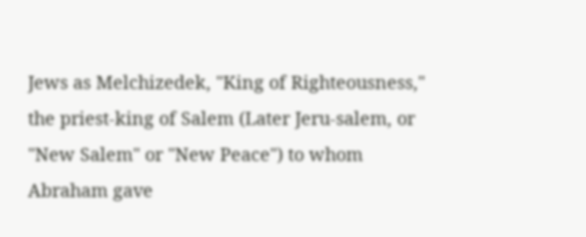Jews as Melchizedek, "King of Righteousness," the priest-king of Salem (Later Jeru-salem, or "New Salem" or "New Peace") to whom Abraham gave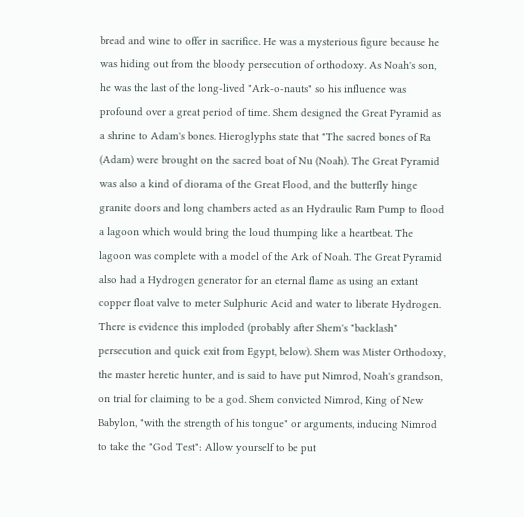bread and wine to offer in sacrifice. He was a mysterious figure because he was hiding out from the bloody persecution of orthodoxy. As Noah's son, he was the last of the long-lived "Ark-o-nauts" so his influence was profound over a great period of time. Shem designed the Great Pyramid as a shrine to Adam's bones. Hieroglyphs state that "The sacred bones of Ra (Adam) were brought on the sacred boat of Nu (Noah). The Great Pyramid was also a kind of diorama of the Great Flood, and the butterfly hinge granite doors and long chambers acted as an Hydraulic Ram Pump to flood a lagoon which would bring the loud thumping like a heartbeat. The lagoon was complete with a model of the Ark of Noah. The Great Pyramid also had a Hydrogen generator for an eternal flame as using an extant copper float valve to meter Sulphuric Acid and water to liberate Hydrogen. There is evidence this imploded (probably after Shem's "backlash" persecution and quick exit from Egypt, below). Shem was Mister Orthodoxy, the master heretic hunter, and is said to have put Nimrod, Noah's grandson, on trial for claiming to be a god. Shem convicted Nimrod, King of New Babylon, "with the strength of his tongue" or arguments, inducing Nimrod to take the "God Test": Allow yourself to be put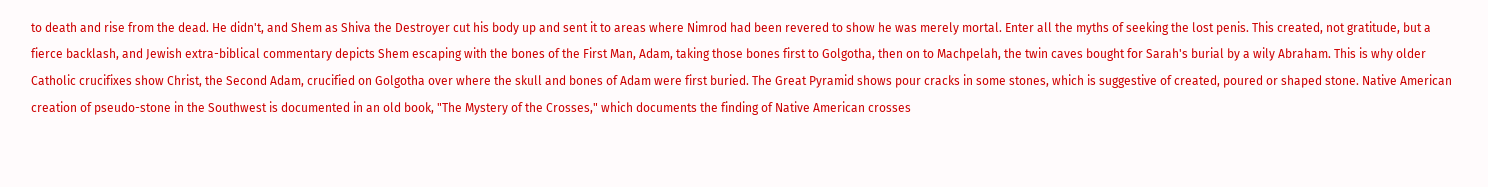to death and rise from the dead. He didn't, and Shem as Shiva the Destroyer cut his body up and sent it to areas where Nimrod had been revered to show he was merely mortal. Enter all the myths of seeking the lost penis. This created, not gratitude, but a fierce backlash, and Jewish extra-biblical commentary depicts Shem escaping with the bones of the First Man, Adam, taking those bones first to Golgotha, then on to Machpelah, the twin caves bought for Sarah's burial by a wily Abraham. This is why older Catholic crucifixes show Christ, the Second Adam, crucified on Golgotha over where the skull and bones of Adam were first buried. The Great Pyramid shows pour cracks in some stones, which is suggestive of created, poured or shaped stone. Native American creation of pseudo-stone in the Southwest is documented in an old book, "The Mystery of the Crosses," which documents the finding of Native American crosses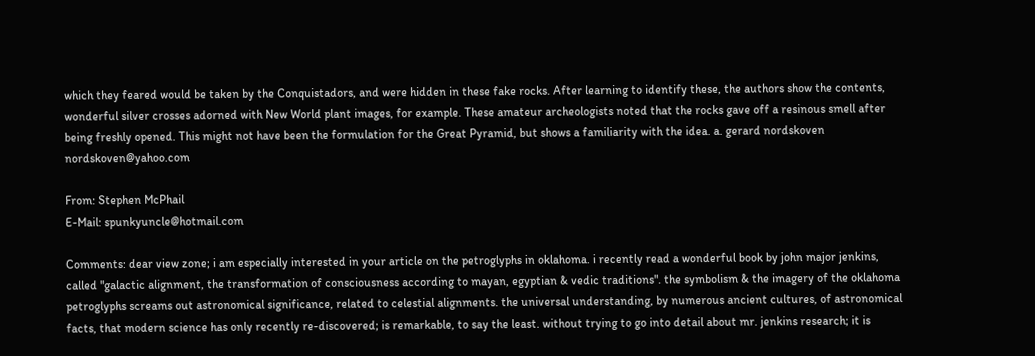which they feared would be taken by the Conquistadors, and were hidden in these fake rocks. After learning to identify these, the authors show the contents, wonderful silver crosses adorned with New World plant images, for example. These amateur archeologists noted that the rocks gave off a resinous smell after being freshly opened. This might not have been the formulation for the Great Pyramid, but shows a familiarity with the idea. a. gerard nordskoven nordskoven@yahoo.com

From: Stephen McPhail
E-Mail: spunkyuncle@hotmail.com

Comments: dear view zone; i am especially interested in your article on the petroglyphs in oklahoma. i recently read a wonderful book by john major jenkins, called "galactic alignment, the transformation of consciousness according to mayan, egyptian & vedic traditions". the symbolism & the imagery of the oklahoma petroglyphs screams out astronomical significance, related to celestial alignments. the universal understanding, by numerous ancient cultures, of astronomical facts, that modern science has only recently re-discovered; is remarkable, to say the least. without trying to go into detail about mr. jenkins research; it is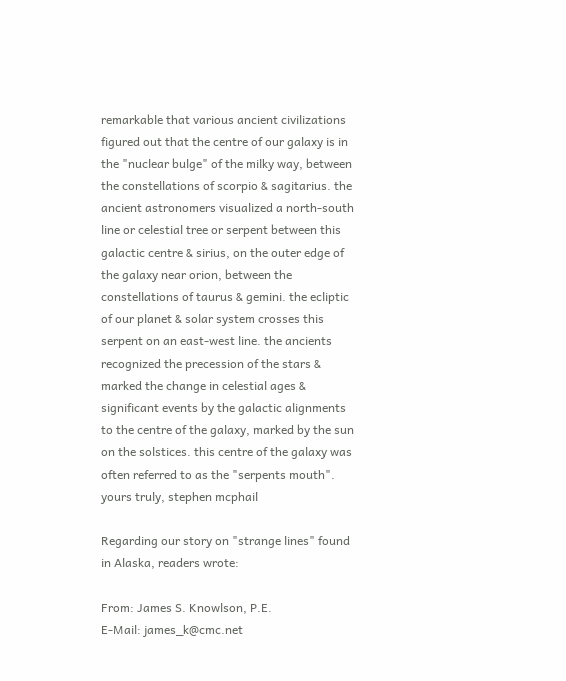remarkable that various ancient civilizations figured out that the centre of our galaxy is in the "nuclear bulge" of the milky way, between the constellations of scorpio & sagitarius. the ancient astronomers visualized a north-south line or celestial tree or serpent between this galactic centre & sirius, on the outer edge of the galaxy near orion, between the constellations of taurus & gemini. the ecliptic of our planet & solar system crosses this serpent on an east-west line. the ancients recognized the precession of the stars & marked the change in celestial ages & significant events by the galactic alignments to the centre of the galaxy, marked by the sun on the solstices. this centre of the galaxy was often referred to as the "serpents mouth". yours truly, stephen mcphail

Regarding our story on "strange lines" found in Alaska, readers wrote:

From: James S. Knowlson, P.E.
E-Mail: james_k@cmc.net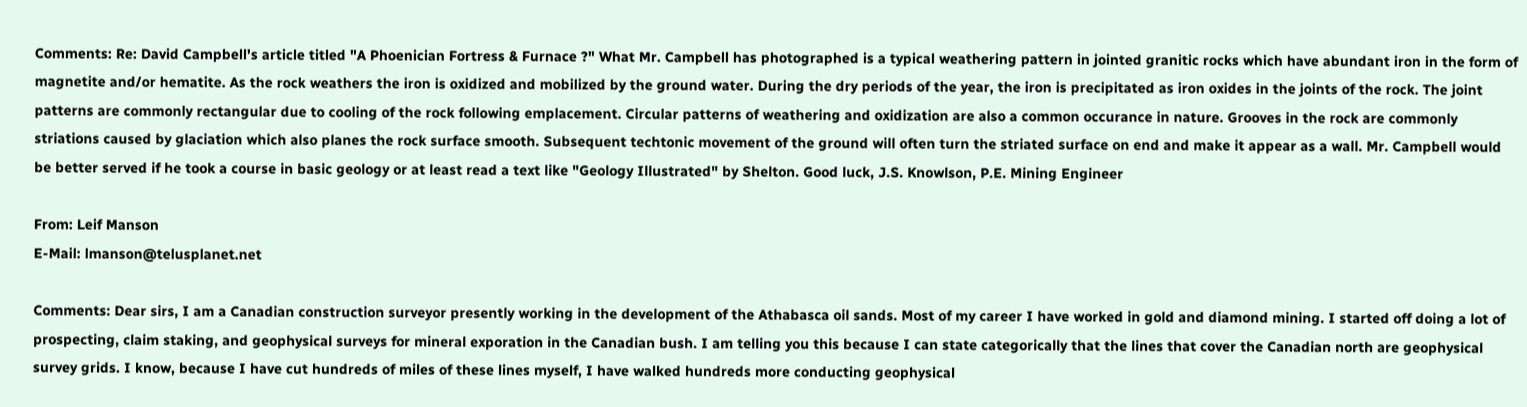Comments: Re: David Campbell's article titled "A Phoenician Fortress & Furnace ?" What Mr. Campbell has photographed is a typical weathering pattern in jointed granitic rocks which have abundant iron in the form of magnetite and/or hematite. As the rock weathers the iron is oxidized and mobilized by the ground water. During the dry periods of the year, the iron is precipitated as iron oxides in the joints of the rock. The joint patterns are commonly rectangular due to cooling of the rock following emplacement. Circular patterns of weathering and oxidization are also a common occurance in nature. Grooves in the rock are commonly striations caused by glaciation which also planes the rock surface smooth. Subsequent techtonic movement of the ground will often turn the striated surface on end and make it appear as a wall. Mr. Campbell would be better served if he took a course in basic geology or at least read a text like "Geology Illustrated" by Shelton. Good luck, J.S. Knowlson, P.E. Mining Engineer

From: Leif Manson
E-Mail: lmanson@telusplanet.net

Comments: Dear sirs, I am a Canadian construction surveyor presently working in the development of the Athabasca oil sands. Most of my career I have worked in gold and diamond mining. I started off doing a lot of prospecting, claim staking, and geophysical surveys for mineral exporation in the Canadian bush. I am telling you this because I can state categorically that the lines that cover the Canadian north are geophysical survey grids. I know, because I have cut hundreds of miles of these lines myself, I have walked hundreds more conducting geophysical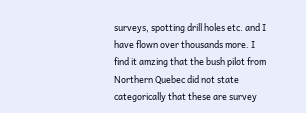surveys, spotting drill holes etc. and I have flown over thousands more. I find it amzing that the bush pilot from Northern Quebec did not state categorically that these are survey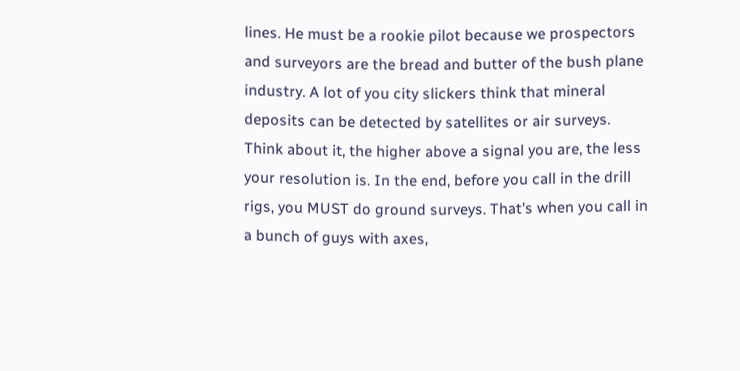lines. He must be a rookie pilot because we prospectors and surveyors are the bread and butter of the bush plane industry. A lot of you city slickers think that mineral deposits can be detected by satellites or air surveys. Think about it, the higher above a signal you are, the less your resolution is. In the end, before you call in the drill rigs, you MUST do ground surveys. That's when you call in a bunch of guys with axes,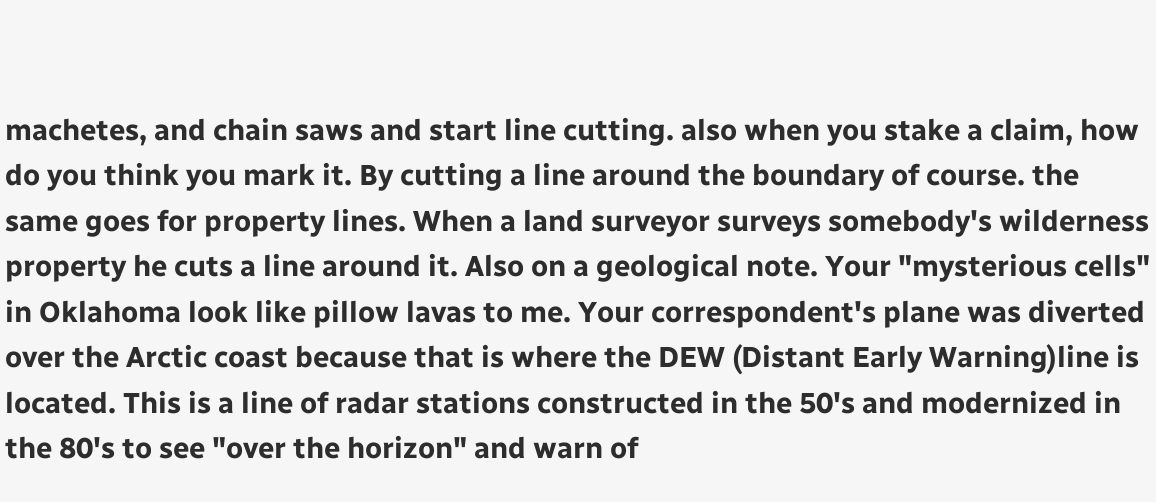machetes, and chain saws and start line cutting. also when you stake a claim, how do you think you mark it. By cutting a line around the boundary of course. the same goes for property lines. When a land surveyor surveys somebody's wilderness property he cuts a line around it. Also on a geological note. Your "mysterious cells" in Oklahoma look like pillow lavas to me. Your correspondent's plane was diverted over the Arctic coast because that is where the DEW (Distant Early Warning)line is located. This is a line of radar stations constructed in the 50's and modernized in the 80's to see "over the horizon" and warn of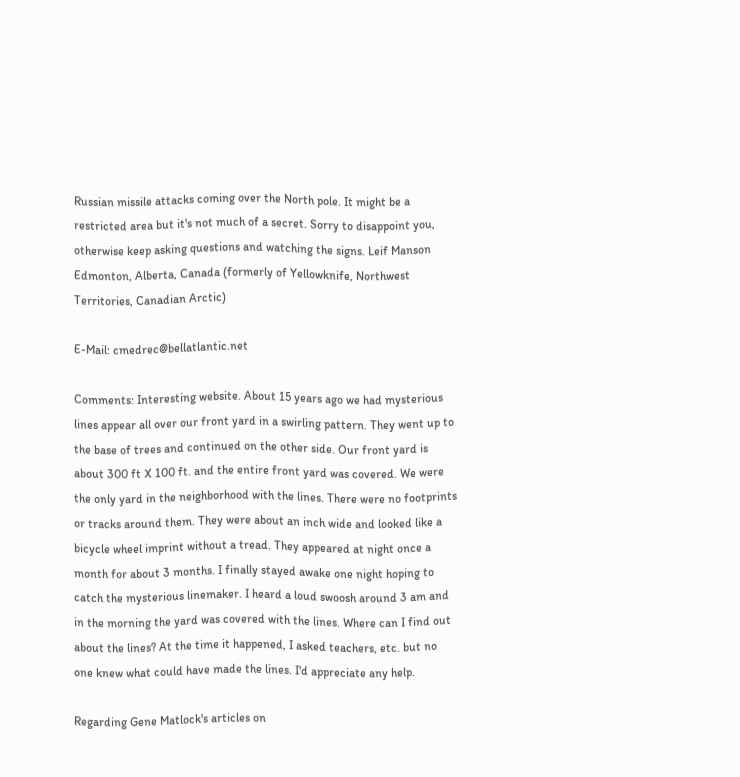Russian missile attacks coming over the North pole. It might be a restricted area but it's not much of a secret. Sorry to disappoint you, otherwise keep asking questions and watching the signs. Leif Manson Edmonton, Alberta, Canada (formerly of Yellowknife, Northwest Territories, Canadian Arctic)

E-Mail: cmedrec@bellatlantic.net

Comments: Interesting website. About 15 years ago we had mysterious lines appear all over our front yard in a swirling pattern. They went up to the base of trees and continued on the other side. Our front yard is about 300 ft X 100 ft. and the entire front yard was covered. We were the only yard in the neighborhood with the lines. There were no footprints or tracks around them. They were about an inch wide and looked like a bicycle wheel imprint without a tread. They appeared at night once a month for about 3 months. I finally stayed awake one night hoping to catch the mysterious linemaker. I heard a loud swoosh around 3 am and in the morning the yard was covered with the lines. Where can I find out about the lines? At the time it happened, I asked teachers, etc. but no one knew what could have made the lines. I'd appreciate any help.

Regarding Gene Matlock's articles on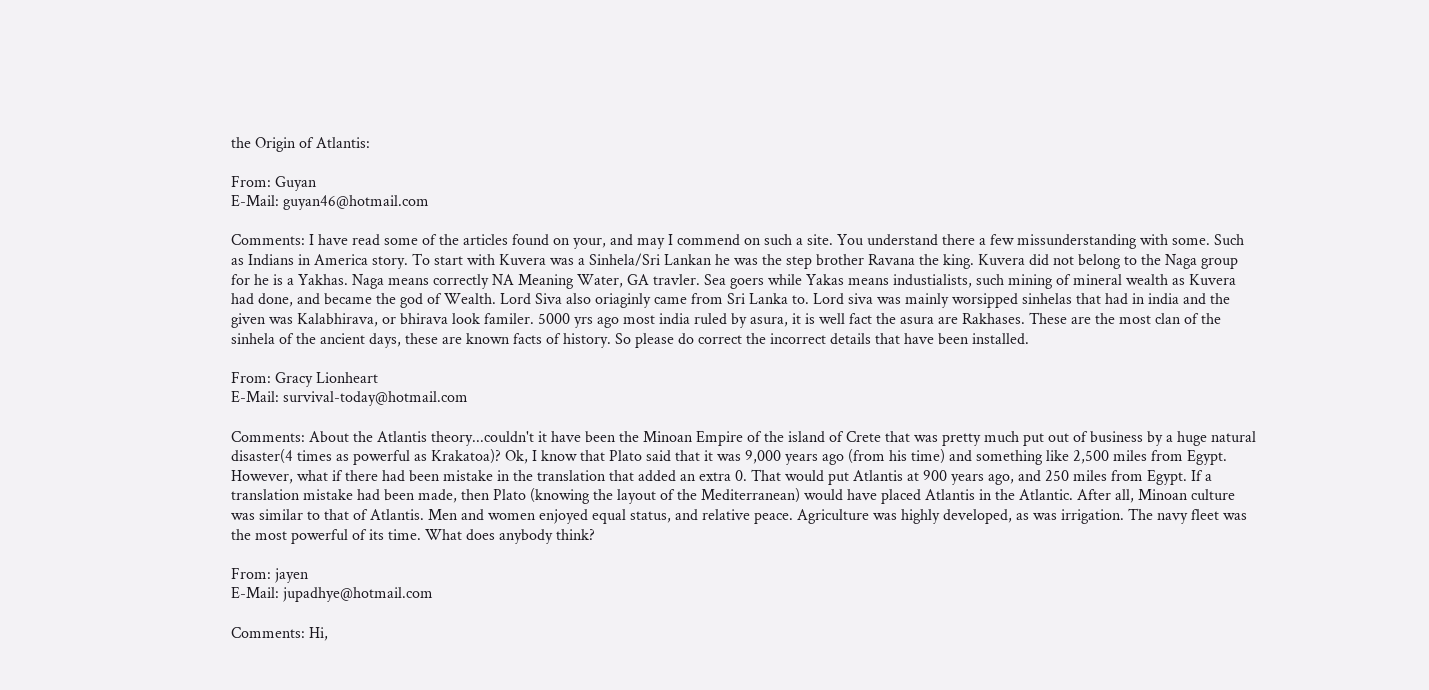the Origin of Atlantis:

From: Guyan
E-Mail: guyan46@hotmail.com

Comments: I have read some of the articles found on your, and may I commend on such a site. You understand there a few missunderstanding with some. Such as Indians in America story. To start with Kuvera was a Sinhela/Sri Lankan he was the step brother Ravana the king. Kuvera did not belong to the Naga group for he is a Yakhas. Naga means correctly NA Meaning Water, GA travler. Sea goers while Yakas means industialists, such mining of mineral wealth as Kuvera had done, and became the god of Wealth. Lord Siva also oriaginly came from Sri Lanka to. Lord siva was mainly worsipped sinhelas that had in india and the given was Kalabhirava, or bhirava look familer. 5000 yrs ago most india ruled by asura, it is well fact the asura are Rakhases. These are the most clan of the sinhela of the ancient days, these are known facts of history. So please do correct the incorrect details that have been installed.

From: Gracy Lionheart
E-Mail: survival-today@hotmail.com

Comments: About the Atlantis theory...couldn't it have been the Minoan Empire of the island of Crete that was pretty much put out of business by a huge natural disaster(4 times as powerful as Krakatoa)? Ok, I know that Plato said that it was 9,000 years ago (from his time) and something like 2,500 miles from Egypt. However, what if there had been mistake in the translation that added an extra 0. That would put Atlantis at 900 years ago, and 250 miles from Egypt. If a translation mistake had been made, then Plato (knowing the layout of the Mediterranean) would have placed Atlantis in the Atlantic. After all, Minoan culture was similar to that of Atlantis. Men and women enjoyed equal status, and relative peace. Agriculture was highly developed, as was irrigation. The navy fleet was the most powerful of its time. What does anybody think?

From: jayen
E-Mail: jupadhye@hotmail.com

Comments: Hi,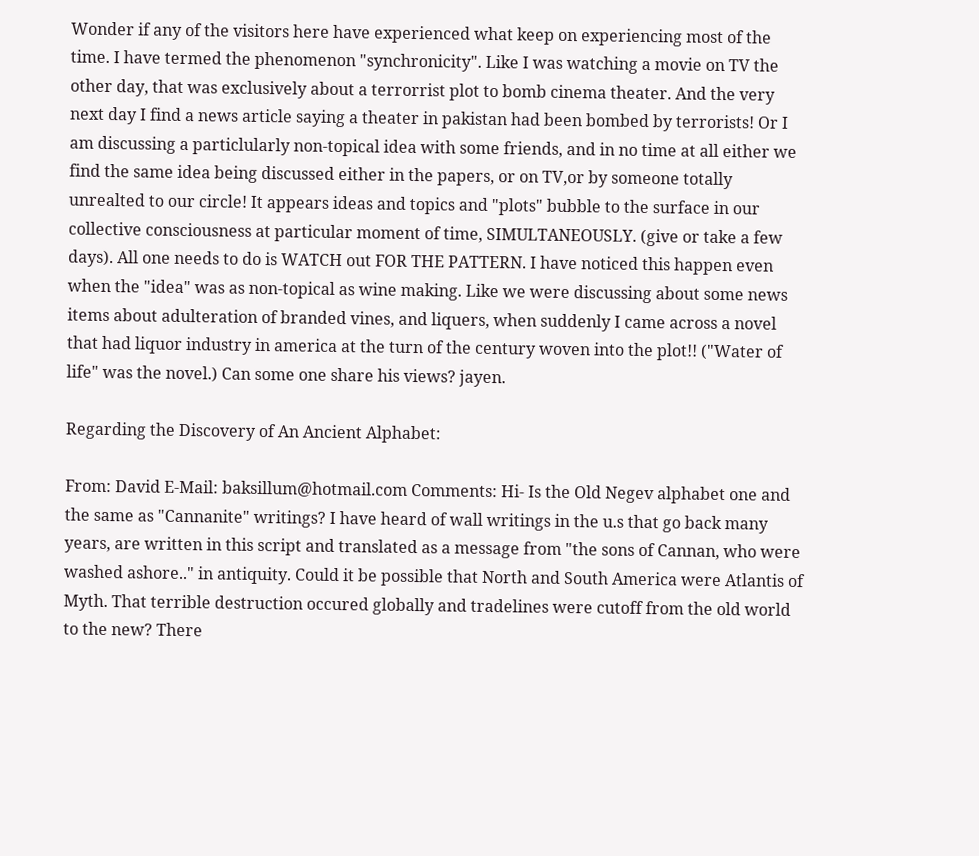Wonder if any of the visitors here have experienced what keep on experiencing most of the time. I have termed the phenomenon "synchronicity". Like I was watching a movie on TV the other day, that was exclusively about a terrorrist plot to bomb cinema theater. And the very next day I find a news article saying a theater in pakistan had been bombed by terrorists! Or I am discussing a particlularly non-topical idea with some friends, and in no time at all either we find the same idea being discussed either in the papers, or on TV,or by someone totally unrealted to our circle! It appears ideas and topics and "plots" bubble to the surface in our collective consciousness at particular moment of time, SIMULTANEOUSLY. (give or take a few days). All one needs to do is WATCH out FOR THE PATTERN. I have noticed this happen even when the "idea" was as non-topical as wine making. Like we were discussing about some news items about adulteration of branded vines, and liquers, when suddenly I came across a novel that had liquor industry in america at the turn of the century woven into the plot!! ("Water of life" was the novel.) Can some one share his views? jayen.

Regarding the Discovery of An Ancient Alphabet:

From: David E-Mail: baksillum@hotmail.com Comments: Hi- Is the Old Negev alphabet one and the same as "Cannanite" writings? I have heard of wall writings in the u.s that go back many years, are written in this script and translated as a message from "the sons of Cannan, who were washed ashore.." in antiquity. Could it be possible that North and South America were Atlantis of Myth. That terrible destruction occured globally and tradelines were cutoff from the old world to the new? There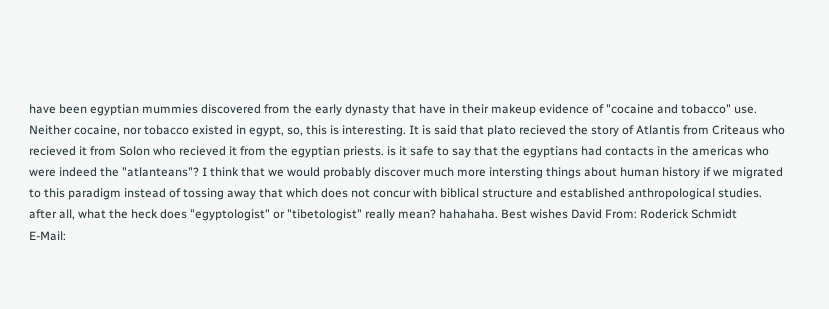have been egyptian mummies discovered from the early dynasty that have in their makeup evidence of "cocaine and tobacco" use. Neither cocaine, nor tobacco existed in egypt, so, this is interesting. It is said that plato recieved the story of Atlantis from Criteaus who recieved it from Solon who recieved it from the egyptian priests. is it safe to say that the egyptians had contacts in the americas who were indeed the "atlanteans"? I think that we would probably discover much more intersting things about human history if we migrated to this paradigm instead of tossing away that which does not concur with biblical structure and established anthropological studies. after all, what the heck does "egyptologist" or "tibetologist" really mean? hahahaha. Best wishes David From: Roderick Schmidt
E-Mail: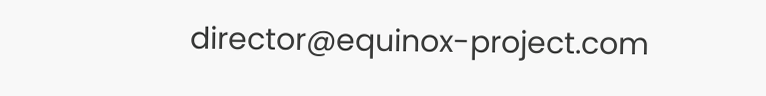director@equinox-project.com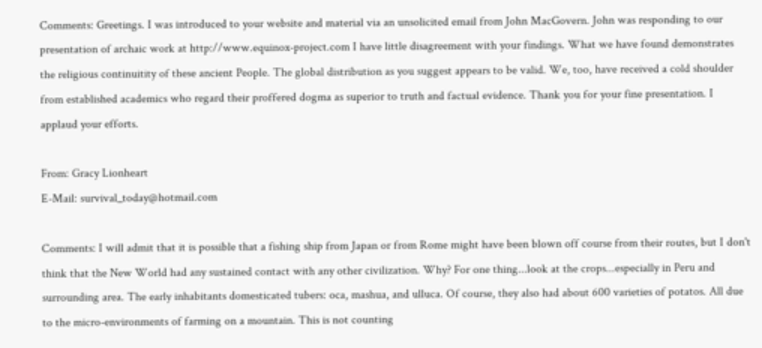Comments: Greetings. I was introduced to your website and material via an unsolicited email from John MacGovern. John was responding to our presentation of archaic work at http://www.equinox-project.com I have little disagreement with your findings. What we have found demonstrates the religious continuitity of these ancient People. The global distribution as you suggest appears to be valid. We, too, have received a cold shoulder from established academics who regard their proffered dogma as superior to truth and factual evidence. Thank you for your fine presentation. I applaud your efforts.

From: Gracy Lionheart
E-Mail: survival_today@hotmail.com

Comments: I will admit that it is possible that a fishing ship from Japan or from Rome might have been blown off course from their routes, but I don't think that the New World had any sustained contact with any other civilization. Why? For one thing...look at the crops...especially in Peru and surrounding area. The early inhabitants domesticated tubers: oca, mashua, and ulluca. Of course, they also had about 600 varieties of potatos. All due to the micro-environments of farming on a mountain. This is not counting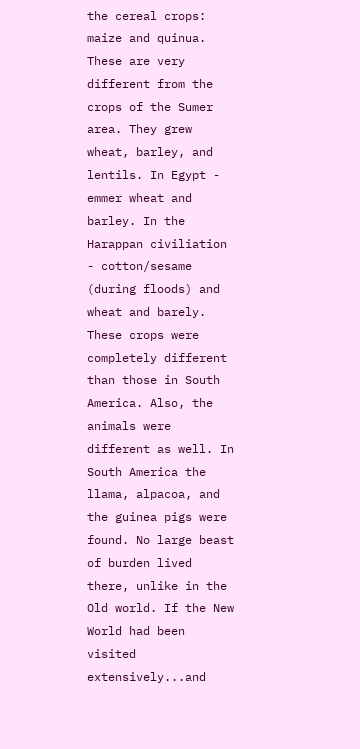the cereal crops: maize and quinua. These are very different from the crops of the Sumer area. They grew wheat, barley, and lentils. In Egypt - emmer wheat and barley. In the Harappan civiliation - cotton/sesame (during floods) and wheat and barely. These crops were completely different than those in South America. Also, the animals were different as well. In South America the llama, alpacoa, and the guinea pigs were found. No large beast of burden lived there, unlike in the Old world. If the New World had been visited extensively...and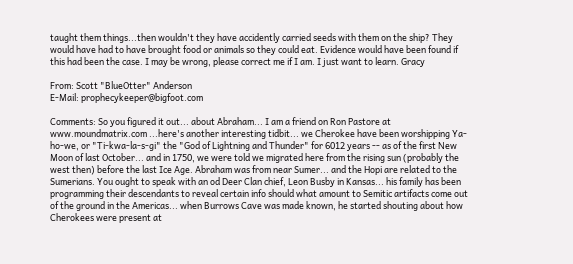taught them things...then wouldn't they have accidently carried seeds with them on the ship? They would have had to have brought food or animals so they could eat. Evidence would have been found if this had been the case. I may be wrong, please correct me if I am. I just want to learn. Gracy

From: Scott "BlueOtter" Anderson
E-Mail: prophecykeeper@bigfoot.com

Comments: So you figured it out... about Abraham... I am a friend on Ron Pastore at www.moundmatrix.com ...here's another interesting tidbit... we Cherokee have been worshipping Ya-ho-we, or "Ti-kwa-la-s-gi" the "God of Lightning and Thunder" for 6012 years -- as of the first New Moon of last October... and in 1750, we were told we migrated here from the rising sun (probably the west then) before the last Ice Age. Abraham was from near Sumer... and the Hopi are related to the Sumerians. You ought to speak with an od Deer Clan chief, Leon Busby in Kansas... his family has been programming their descendants to reveal certain info should what amount to Semitic artifacts come out of the ground in the Americas... when Burrows Cave was made known, he started shouting about how Cherokees were present at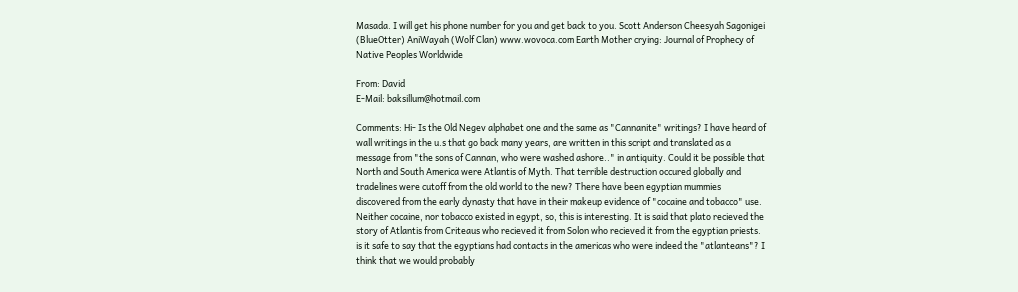Masada. I will get his phone number for you and get back to you. Scott Anderson Cheesyah Sagonigei (BlueOtter) AniWayah (Wolf Clan) www.wovoca.com Earth Mother crying: Journal of Prophecy of Native Peoples Worldwide

From: David
E-Mail: baksillum@hotmail.com

Comments: Hi- Is the Old Negev alphabet one and the same as "Cannanite" writings? I have heard of wall writings in the u.s that go back many years, are written in this script and translated as a message from "the sons of Cannan, who were washed ashore.." in antiquity. Could it be possible that North and South America were Atlantis of Myth. That terrible destruction occured globally and tradelines were cutoff from the old world to the new? There have been egyptian mummies discovered from the early dynasty that have in their makeup evidence of "cocaine and tobacco" use. Neither cocaine, nor tobacco existed in egypt, so, this is interesting. It is said that plato recieved the story of Atlantis from Criteaus who recieved it from Solon who recieved it from the egyptian priests. is it safe to say that the egyptians had contacts in the americas who were indeed the "atlanteans"? I think that we would probably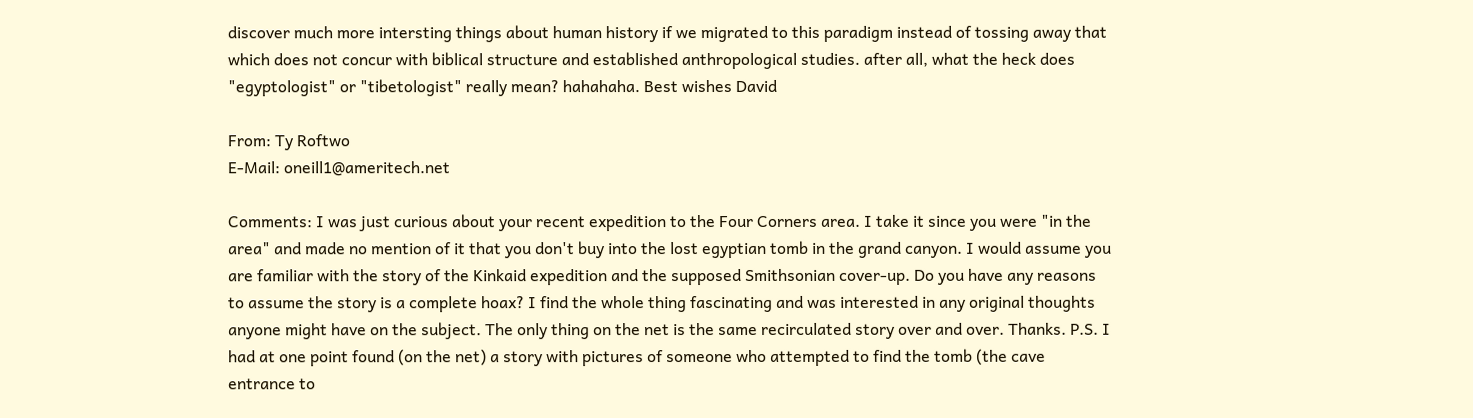discover much more intersting things about human history if we migrated to this paradigm instead of tossing away that which does not concur with biblical structure and established anthropological studies. after all, what the heck does "egyptologist" or "tibetologist" really mean? hahahaha. Best wishes David

From: Ty Roftwo
E-Mail: oneill1@ameritech.net

Comments: I was just curious about your recent expedition to the Four Corners area. I take it since you were "in the area" and made no mention of it that you don't buy into the lost egyptian tomb in the grand canyon. I would assume you are familiar with the story of the Kinkaid expedition and the supposed Smithsonian cover-up. Do you have any reasons to assume the story is a complete hoax? I find the whole thing fascinating and was interested in any original thoughts anyone might have on the subject. The only thing on the net is the same recirculated story over and over. Thanks. P.S. I had at one point found (on the net) a story with pictures of someone who attempted to find the tomb (the cave entrance to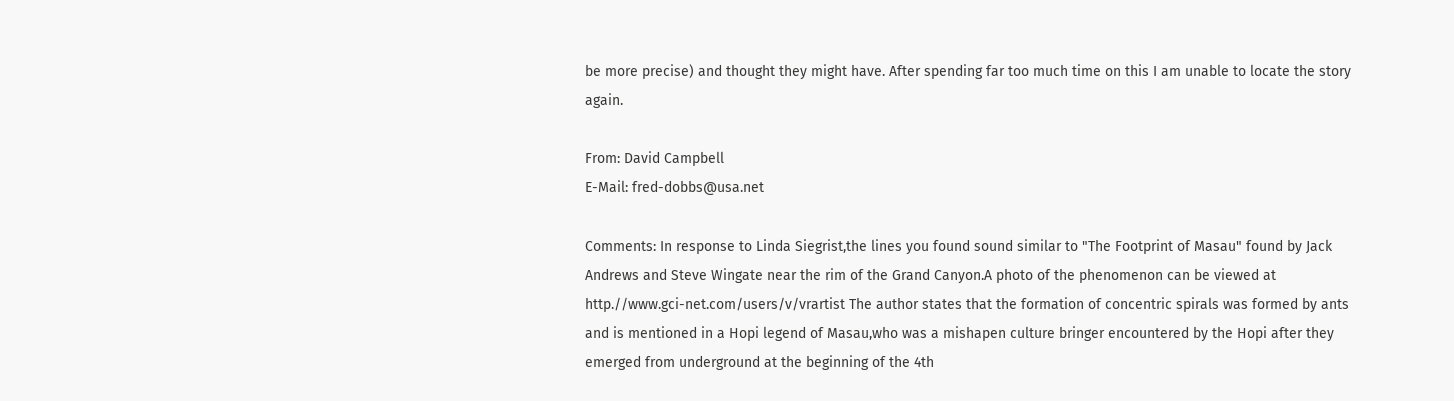be more precise) and thought they might have. After spending far too much time on this I am unable to locate the story again.

From: David Campbell
E-Mail: fred-dobbs@usa.net

Comments: In response to Linda Siegrist,the lines you found sound similar to "The Footprint of Masau" found by Jack Andrews and Steve Wingate near the rim of the Grand Canyon.A photo of the phenomenon can be viewed at http.//www.gci-net.com/users/v/vrartist The author states that the formation of concentric spirals was formed by ants and is mentioned in a Hopi legend of Masau,who was a mishapen culture bringer encountered by the Hopi after they emerged from underground at the beginning of the 4th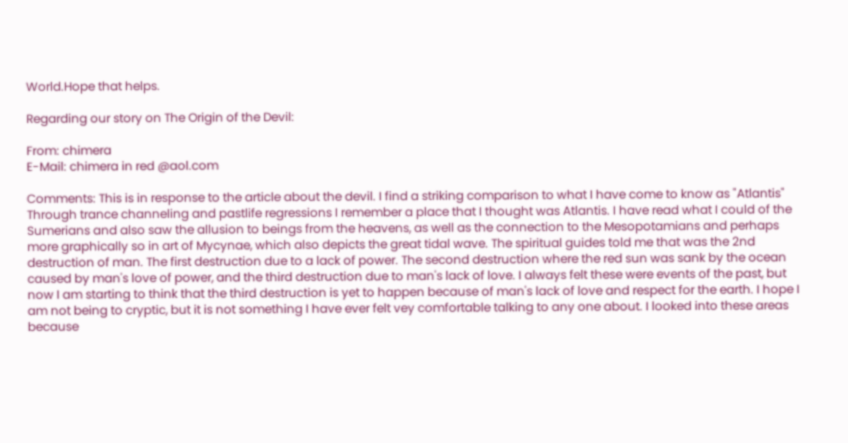World.Hope that helps.

Regarding our story on The Origin of the Devil:

From: chimera
E-Mail: chimera in red @aol.com

Comments: This is in response to the article about the devil. I find a striking comparison to what I have come to know as "Atlantis" Through trance channeling and pastlife regressions I remember a place that I thought was Atlantis. I have read what I could of the Sumerians and also saw the allusion to beings from the heavens, as well as the connection to the Mesopotamians and perhaps more graphically so in art of Mycynae, which also depicts the great tidal wave. The spiritual guides told me that was the 2nd destruction of man. The first destruction due to a lack of power. The second destruction where the red sun was sank by the ocean caused by man's love of power, and the third destruction due to man's lack of love. I always felt these were events of the past, but now I am starting to think that the third destruction is yet to happen because of man's lack of love and respect for the earth. I hope I am not being to cryptic, but it is not something I have ever felt vey comfortable talking to any one about. I looked into these areas because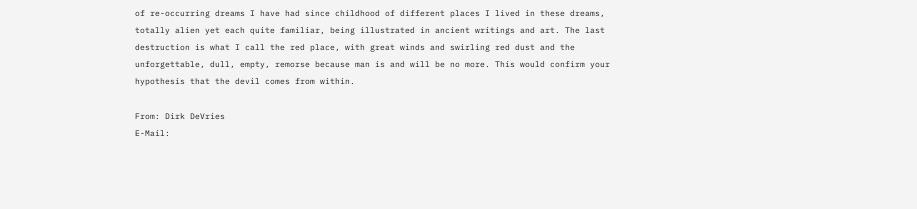of re-occurring dreams I have had since childhood of different places I lived in these dreams, totally alien yet each quite familiar, being illustrated in ancient writings and art. The last destruction is what I call the red place, with great winds and swirling red dust and the unforgettable, dull, empty, remorse because man is and will be no more. This would confirm your hypothesis that the devil comes from within.

From: Dirk DeVries
E-Mail: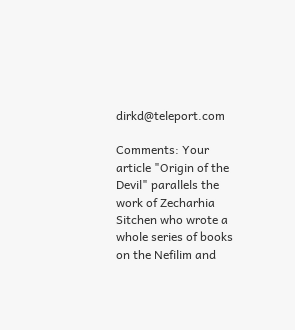dirkd@teleport.com

Comments: Your article "Origin of the Devil" parallels the work of Zecharhia Sitchen who wrote a whole series of books on the Nefilim and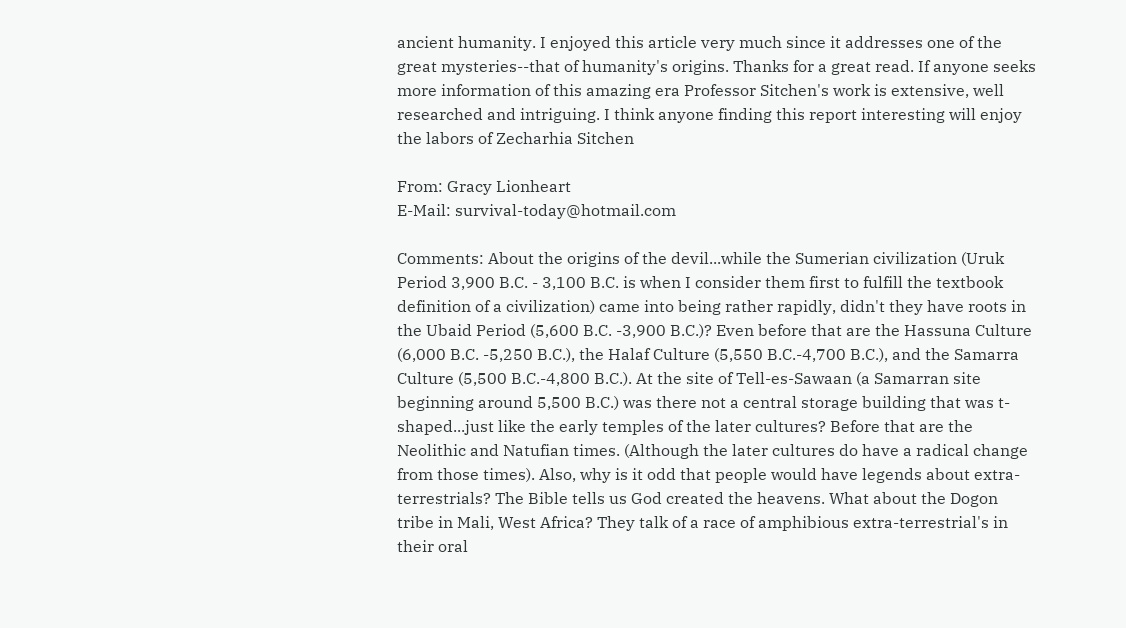ancient humanity. I enjoyed this article very much since it addresses one of the great mysteries--that of humanity's origins. Thanks for a great read. If anyone seeks more information of this amazing era Professor Sitchen's work is extensive, well researched and intriguing. I think anyone finding this report interesting will enjoy the labors of Zecharhia Sitchen

From: Gracy Lionheart
E-Mail: survival-today@hotmail.com

Comments: About the origins of the devil...while the Sumerian civilization (Uruk Period 3,900 B.C. - 3,100 B.C. is when I consider them first to fulfill the textbook definition of a civilization) came into being rather rapidly, didn't they have roots in the Ubaid Period (5,600 B.C. -3,900 B.C.)? Even before that are the Hassuna Culture (6,000 B.C. -5,250 B.C.), the Halaf Culture (5,550 B.C.-4,700 B.C.), and the Samarra Culture (5,500 B.C.-4,800 B.C.). At the site of Tell-es-Sawaan (a Samarran site beginning around 5,500 B.C.) was there not a central storage building that was t-shaped...just like the early temples of the later cultures? Before that are the Neolithic and Natufian times. (Although the later cultures do have a radical change from those times). Also, why is it odd that people would have legends about extra-terrestrials? The Bible tells us God created the heavens. What about the Dogon tribe in Mali, West Africa? They talk of a race of amphibious extra-terrestrial's in their oral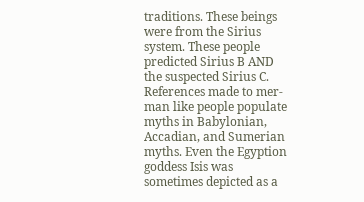traditions. These beings were from the Sirius system. These people predicted Sirius B AND the suspected Sirius C. References made to mer-man like people populate myths in Babylonian, Accadian, and Sumerian myths. Even the Egyption goddess Isis was sometimes depicted as a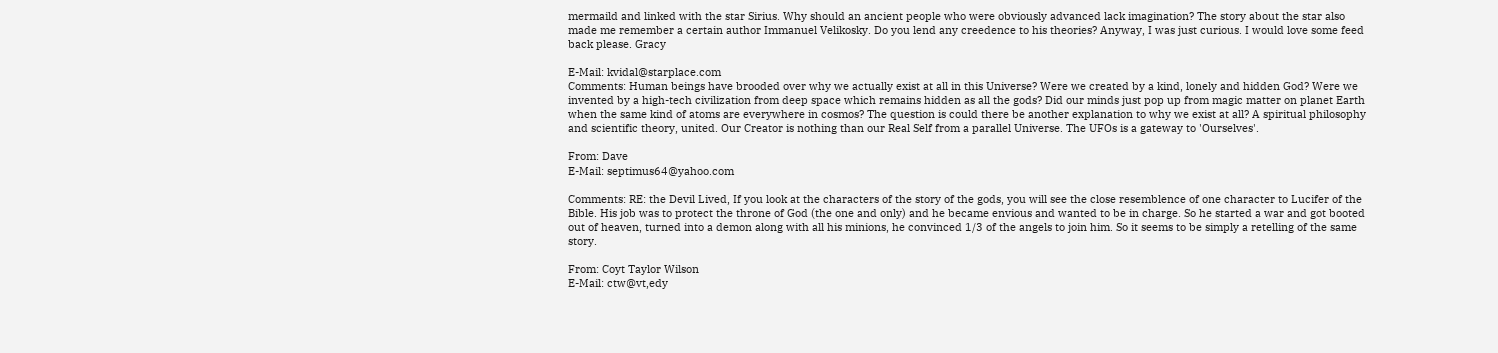mermaild and linked with the star Sirius. Why should an ancient people who were obviously advanced lack imagination? The story about the star also made me remember a certain author Immanuel Velikosky. Do you lend any creedence to his theories? Anyway, I was just curious. I would love some feed back please. Gracy

E-Mail: kvidal@starplace.com
Comments: Human beings have brooded over why we actually exist at all in this Universe? Were we created by a kind, lonely and hidden God? Were we invented by a high-tech civilization from deep space which remains hidden as all the gods? Did our minds just pop up from magic matter on planet Earth when the same kind of atoms are everywhere in cosmos? The question is could there be another explanation to why we exist at all? A spiritual philosophy and scientific theory, united. Our Creator is nothing than our Real Self from a parallel Universe. The UFOs is a gateway to 'Ourselves'.

From: Dave
E-Mail: septimus64@yahoo.com

Comments: RE: the Devil Lived, If you look at the characters of the story of the gods, you will see the close resemblence of one character to Lucifer of the Bible. His job was to protect the throne of God (the one and only) and he became envious and wanted to be in charge. So he started a war and got booted out of heaven, turned into a demon along with all his minions, he convinced 1/3 of the angels to join him. So it seems to be simply a retelling of the same story.

From: Coyt Taylor Wilson
E-Mail: ctw@vt,edy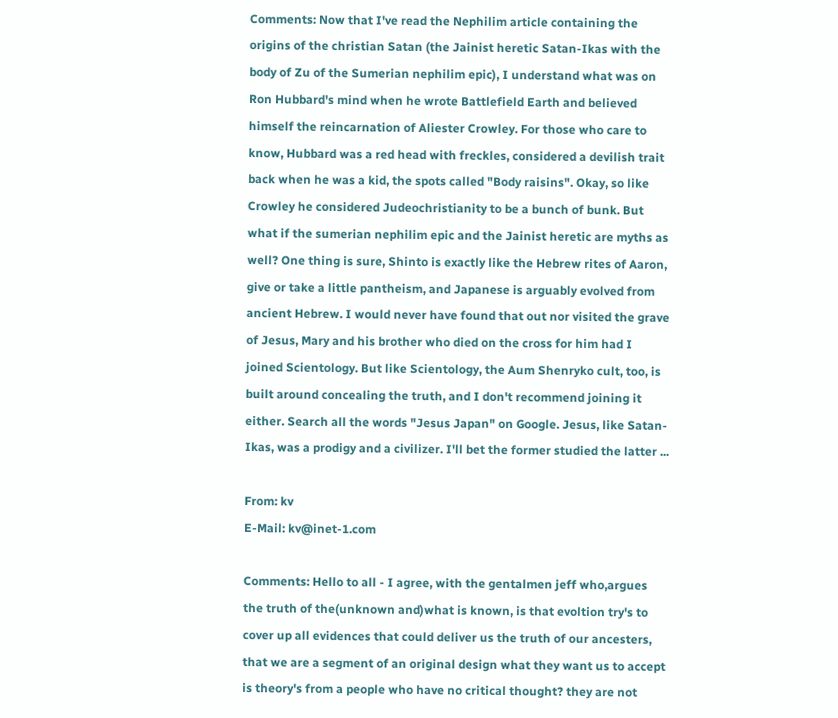Comments: Now that I've read the Nephilim article containing the origins of the christian Satan (the Jainist heretic Satan-Ikas with the body of Zu of the Sumerian nephilim epic), I understand what was on Ron Hubbard's mind when he wrote Battlefield Earth and believed himself the reincarnation of Aliester Crowley. For those who care to know, Hubbard was a red head with freckles, considered a devilish trait back when he was a kid, the spots called "Body raisins". Okay, so like Crowley he considered Judeochristianity to be a bunch of bunk. But what if the sumerian nephilim epic and the Jainist heretic are myths as well? One thing is sure, Shinto is exactly like the Hebrew rites of Aaron, give or take a little pantheism, and Japanese is arguably evolved from ancient Hebrew. I would never have found that out nor visited the grave of Jesus, Mary and his brother who died on the cross for him had I joined Scientology. But like Scientology, the Aum Shenryko cult, too, is built around concealing the truth, and I don't recommend joining it either. Search all the words "Jesus Japan" on Google. Jesus, like Satan-Ikas, was a prodigy and a civilizer. I'll bet the former studied the latter ...

From: kv
E-Mail: kv@inet-1.com

Comments: Hello to all - I agree, with the gentalmen jeff who,argues the truth of the(unknown and)what is known, is that evoltion try's to cover up all evidences that could deliver us the truth of our ancesters, that we are a segment of an original design what they want us to accept is theory's from a people who have no critical thought? they are not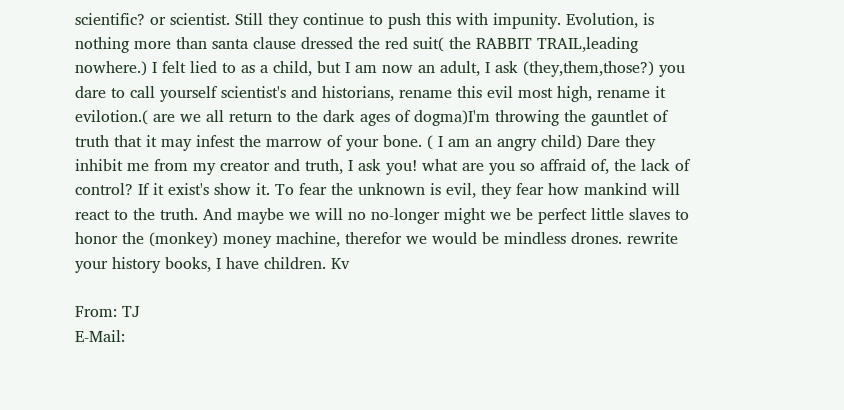scientific? or scientist. Still they continue to push this with impunity. Evolution, is nothing more than santa clause dressed the red suit( the RABBIT TRAIL,leading nowhere.) I felt lied to as a child, but I am now an adult, I ask (they,them,those?) you dare to call yourself scientist's and historians, rename this evil most high, rename it evilotion.( are we all return to the dark ages of dogma)I'm throwing the gauntlet of truth that it may infest the marrow of your bone. ( I am an angry child) Dare they inhibit me from my creator and truth, I ask you! what are you so affraid of, the lack of control? If it exist's show it. To fear the unknown is evil, they fear how mankind will react to the truth. And maybe we will no no-longer might we be perfect little slaves to honor the (monkey) money machine, therefor we would be mindless drones. rewrite your history books, I have children. Kv

From: TJ
E-Mail: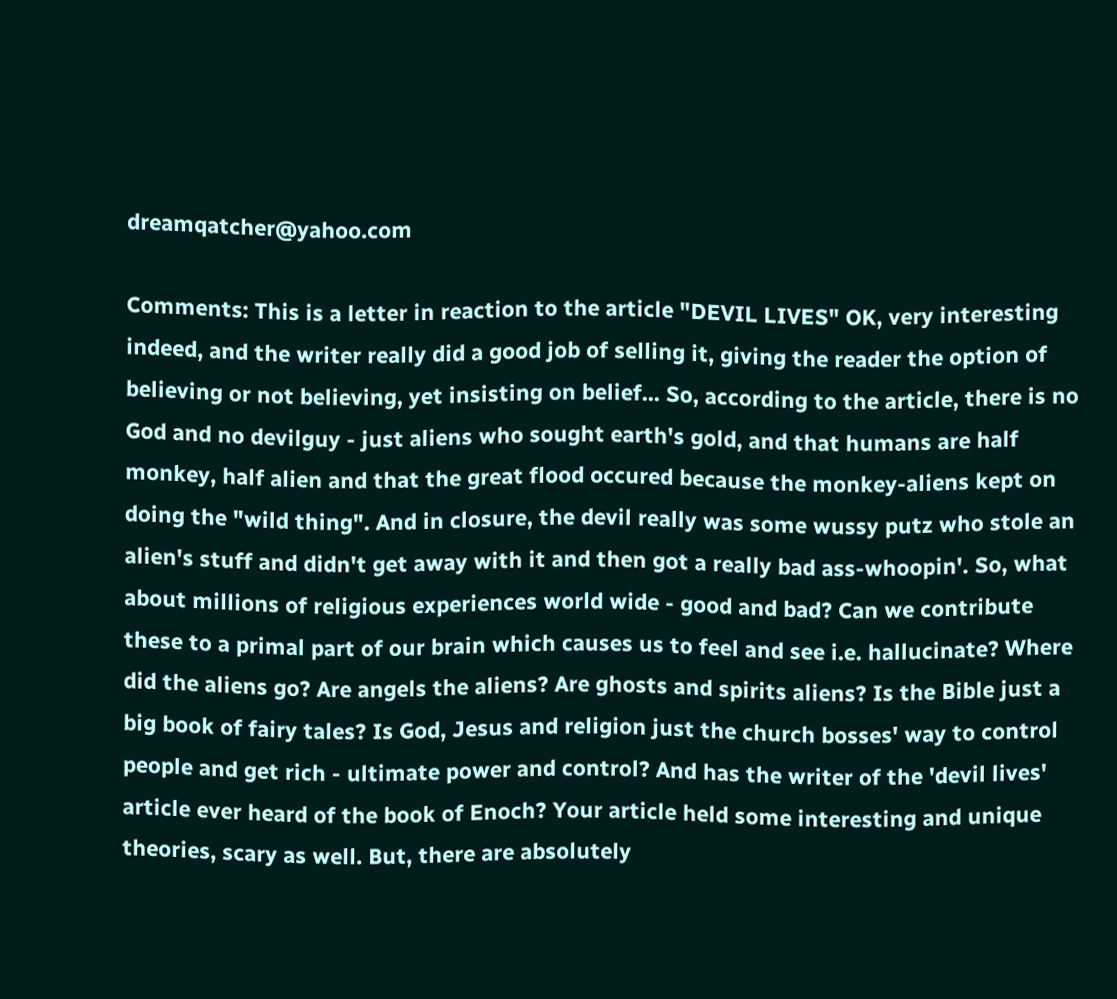dreamqatcher@yahoo.com

Comments: This is a letter in reaction to the article "DEVIL LIVES" OK, very interesting indeed, and the writer really did a good job of selling it, giving the reader the option of believing or not believing, yet insisting on belief... So, according to the article, there is no God and no devilguy - just aliens who sought earth's gold, and that humans are half monkey, half alien and that the great flood occured because the monkey-aliens kept on doing the "wild thing". And in closure, the devil really was some wussy putz who stole an alien's stuff and didn't get away with it and then got a really bad ass-whoopin'. So, what about millions of religious experiences world wide - good and bad? Can we contribute these to a primal part of our brain which causes us to feel and see i.e. hallucinate? Where did the aliens go? Are angels the aliens? Are ghosts and spirits aliens? Is the Bible just a big book of fairy tales? Is God, Jesus and religion just the church bosses' way to control people and get rich - ultimate power and control? And has the writer of the 'devil lives' article ever heard of the book of Enoch? Your article held some interesting and unique theories, scary as well. But, there are absolutely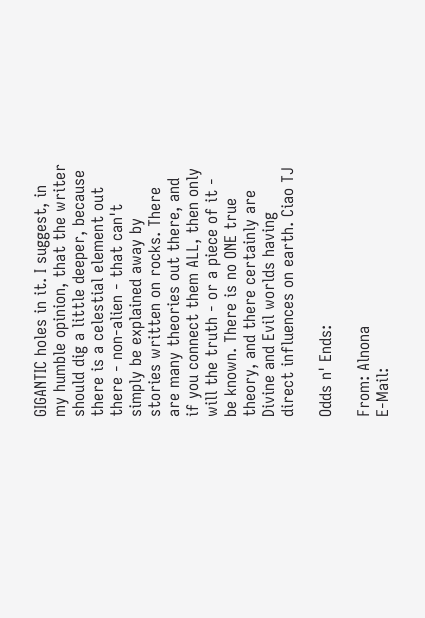GIGANTIC holes in it. I suggest, in my humble opinion, that the writer should dig a little deeper, because there is a celestial element out there - non-alien - that can't simply be explained away by stories written on rocks. There are many theories out there, and if you connect them ALL, then only will the truth - or a piece of it - be known. There is no ONE true theory, and there certainly are Divine and Evil worlds having direct influences on earth. Ciao TJ

Odds n' Ends:

From: Alnona
E-Mail: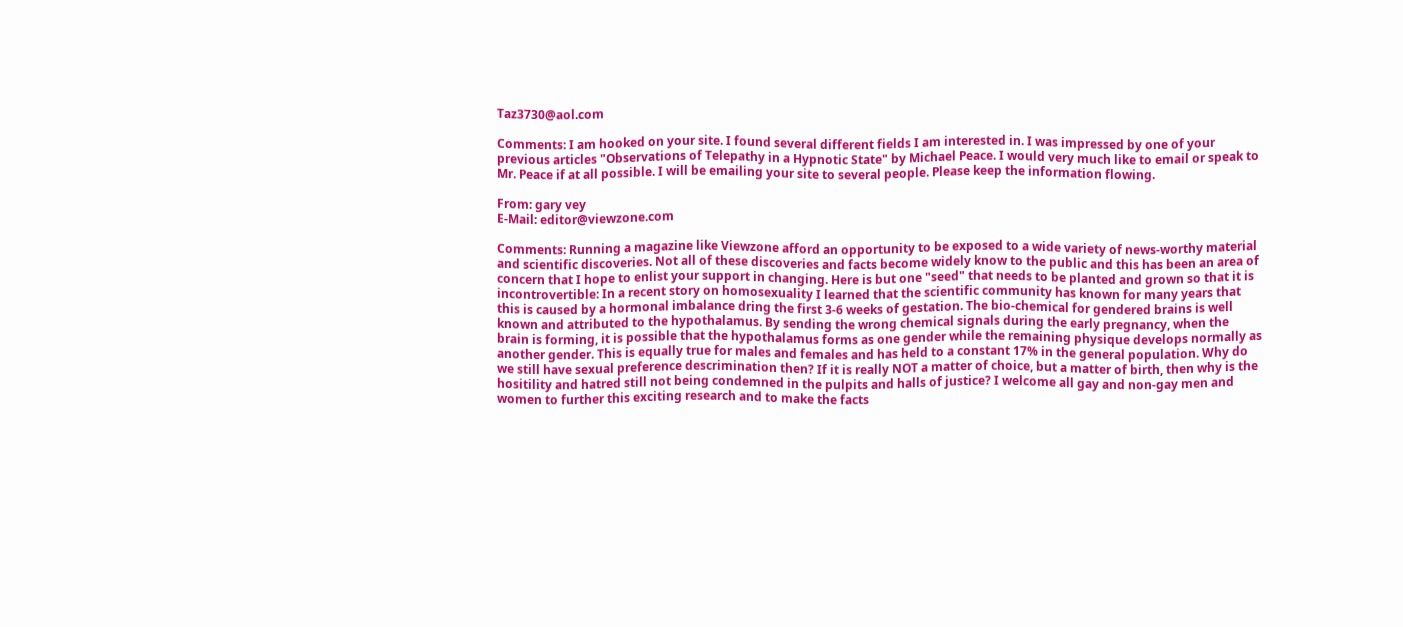Taz3730@aol.com

Comments: I am hooked on your site. I found several different fields I am interested in. I was impressed by one of your previous articles "Observations of Telepathy in a Hypnotic State" by Michael Peace. I would very much like to email or speak to Mr. Peace if at all possible. I will be emailing your site to several people. Please keep the information flowing.

From: gary vey
E-Mail: editor@viewzone.com

Comments: Running a magazine like Viewzone afford an opportunity to be exposed to a wide variety of news-worthy material and scientific discoveries. Not all of these discoveries and facts become widely know to the public and this has been an area of concern that I hope to enlist your support in changing. Here is but one "seed" that needs to be planted and grown so that it is incontrovertible: In a recent story on homosexuality I learned that the scientific community has known for many years that this is caused by a hormonal imbalance dring the first 3-6 weeks of gestation. The bio-chemical for gendered brains is well known and attributed to the hypothalamus. By sending the wrong chemical signals during the early pregnancy, when the brain is forming, it is possible that the hypothalamus forms as one gender while the remaining physique develops normally as another gender. This is equally true for males and females and has held to a constant 17% in the general population. Why do we still have sexual preference descrimination then? If it is really NOT a matter of choice, but a matter of birth, then why is the hositility and hatred still not being condemned in the pulpits and halls of justice? I welcome all gay and non-gay men and women to further this exciting research and to make the facts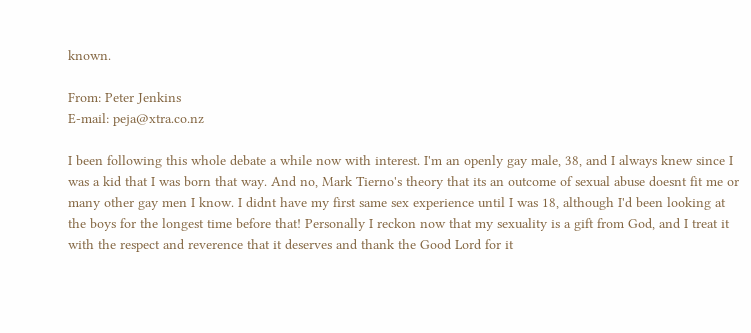known.

From: Peter Jenkins
E-mail: peja@xtra.co.nz

I been following this whole debate a while now with interest. I'm an openly gay male, 38, and I always knew since I was a kid that I was born that way. And no, Mark Tierno's theory that its an outcome of sexual abuse doesnt fit me or many other gay men I know. I didnt have my first same sex experience until I was 18, although I'd been looking at the boys for the longest time before that! Personally I reckon now that my sexuality is a gift from God, and I treat it with the respect and reverence that it deserves and thank the Good Lord for it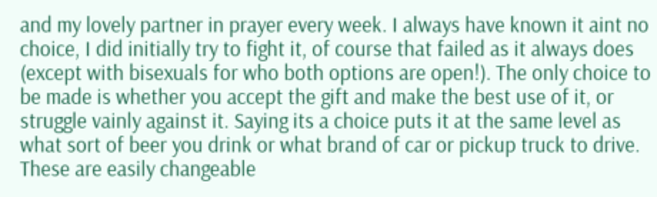and my lovely partner in prayer every week. I always have known it aint no choice, I did initially try to fight it, of course that failed as it always does (except with bisexuals for who both options are open!). The only choice to be made is whether you accept the gift and make the best use of it, or struggle vainly against it. Saying its a choice puts it at the same level as what sort of beer you drink or what brand of car or pickup truck to drive. These are easily changeable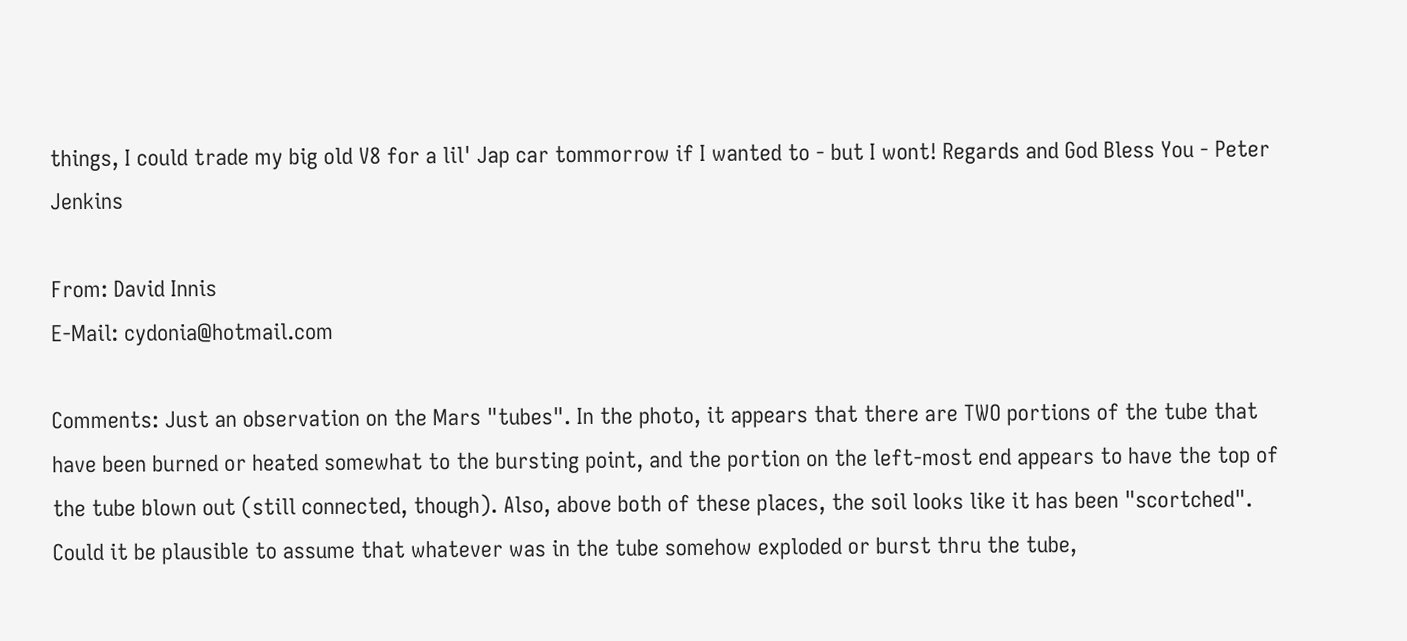things, I could trade my big old V8 for a lil' Jap car tommorrow if I wanted to - but I wont! Regards and God Bless You - Peter Jenkins

From: David Innis
E-Mail: cydonia@hotmail.com

Comments: Just an observation on the Mars "tubes". In the photo, it appears that there are TWO portions of the tube that have been burned or heated somewhat to the bursting point, and the portion on the left-most end appears to have the top of the tube blown out (still connected, though). Also, above both of these places, the soil looks like it has been "scortched". Could it be plausible to assume that whatever was in the tube somehow exploded or burst thru the tube,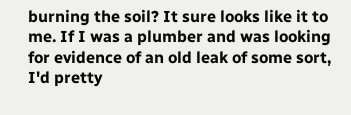burning the soil? It sure looks like it to me. If I was a plumber and was looking for evidence of an old leak of some sort, I'd pretty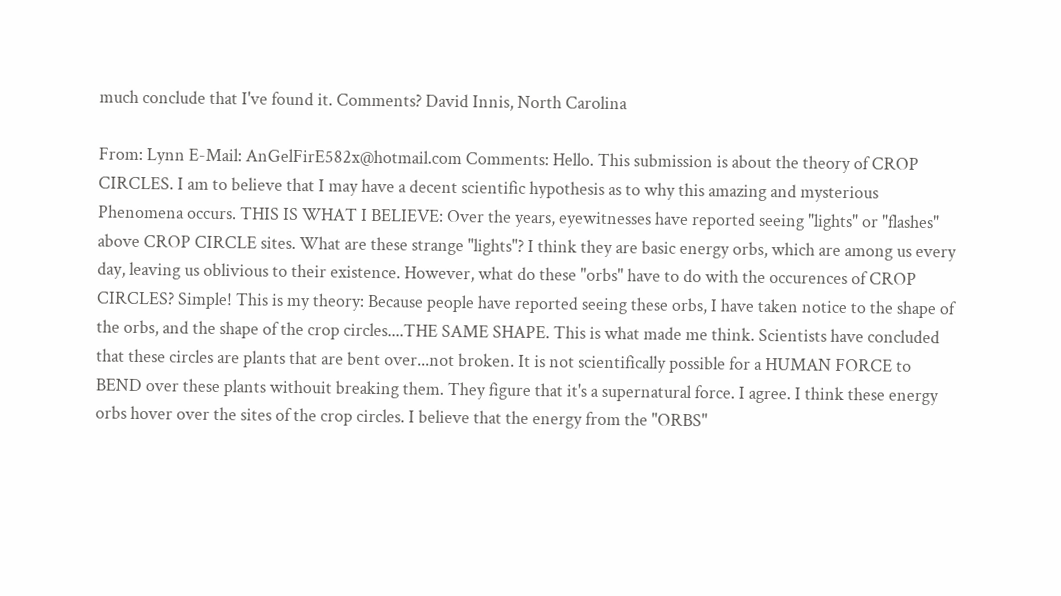much conclude that I've found it. Comments? David Innis, North Carolina

From: Lynn E-Mail: AnGelFirE582x@hotmail.com Comments: Hello. This submission is about the theory of CROP CIRCLES. I am to believe that I may have a decent scientific hypothesis as to why this amazing and mysterious Phenomena occurs. THIS IS WHAT I BELIEVE: Over the years, eyewitnesses have reported seeing "lights" or "flashes" above CROP CIRCLE sites. What are these strange "lights"? I think they are basic energy orbs, which are among us every day, leaving us oblivious to their existence. However, what do these "orbs" have to do with the occurences of CROP CIRCLES? Simple! This is my theory: Because people have reported seeing these orbs, I have taken notice to the shape of the orbs, and the shape of the crop circles....THE SAME SHAPE. This is what made me think. Scientists have concluded that these circles are plants that are bent over...not broken. It is not scientifically possible for a HUMAN FORCE to BEND over these plants withouit breaking them. They figure that it's a supernatural force. I agree. I think these energy orbs hover over the sites of the crop circles. I believe that the energy from the "ORBS"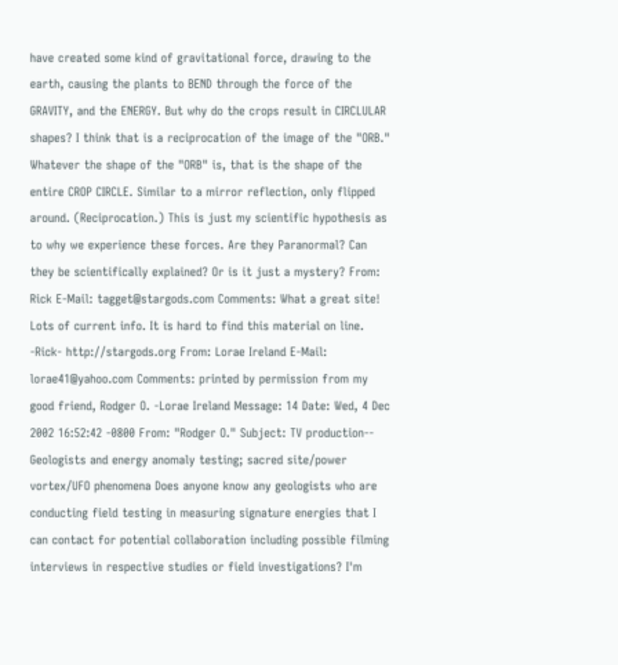have created some kind of gravitational force, drawing to the earth, causing the plants to BEND through the force of the GRAVITY, and the ENERGY. But why do the crops result in CIRCLULAR shapes? I think that is a reciprocation of the image of the "ORB." Whatever the shape of the "ORB" is, that is the shape of the entire CROP CIRCLE. Similar to a mirror reflection, only flipped around. (Reciprocation.) This is just my scientific hypothesis as to why we experience these forces. Are they Paranormal? Can they be scientifically explained? Or is it just a mystery? From: Rick E-Mail: tagget@stargods.com Comments: What a great site! Lots of current info. It is hard to find this material on line. -Rick- http://stargods.org From: Lorae Ireland E-Mail: lorae41@yahoo.com Comments: printed by permission from my good friend, Rodger O. -Lorae Ireland Message: 14 Date: Wed, 4 Dec 2002 16:52:42 -0800 From: "Rodger O." Subject: TV production-- Geologists and energy anomaly testing; sacred site/power vortex/UFO phenomena Does anyone know any geologists who are conducting field testing in measuring signature energies that I can contact for potential collaboration including possible filming interviews in respective studies or field investigations? I'm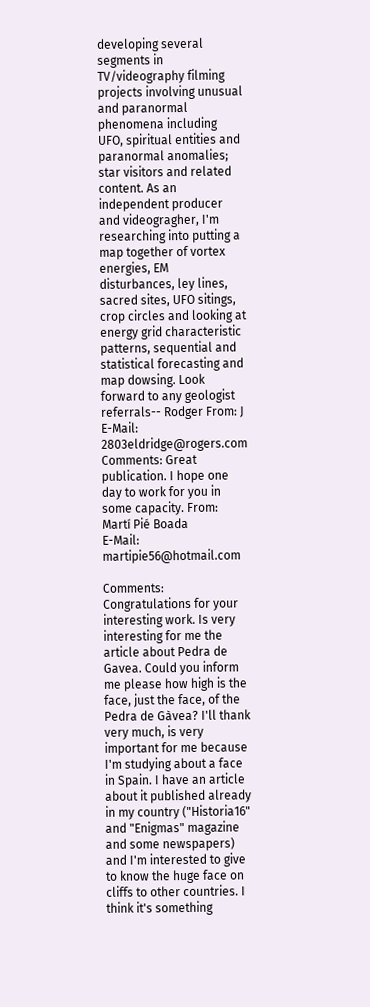developing several segments in TV/videography filming projects involving unusual and paranormal phenomena including UFO, spiritual entities and paranormal anomalies; star visitors and related content. As an independent producer and videogragher, I'm researching into putting a map together of vortex energies, EM disturbances, ley lines, sacred sites, UFO sitings, crop circles and looking at energy grid characteristic patterns, sequential and statistical forecasting and map dowsing. Look forward to any geologist referrals-- Rodger From: J E-Mail: 2803eldridge@rogers.com Comments: Great publication. I hope one day to work for you in some capacity. From: Martí Pié Boada
E-Mail: martipie56@hotmail.com

Comments: Congratulations for your interesting work. Is very interesting for me the article about Pedra de Gavea. Could you inform me please how high is the face, just the face, of the Pedra de Gàvea? I'll thank very much, is very important for me because I'm studying about a face in Spain. I have an article about it published already in my country ("Historia16" and "Enigmas" magazine and some newspapers) and I'm interested to give to know the huge face on cliffs to other countries. I think it's something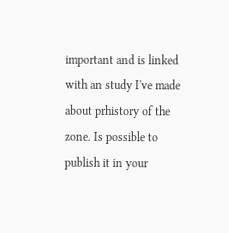important and is linked with an study I've made about prhistory of the zone. Is possible to publish it in your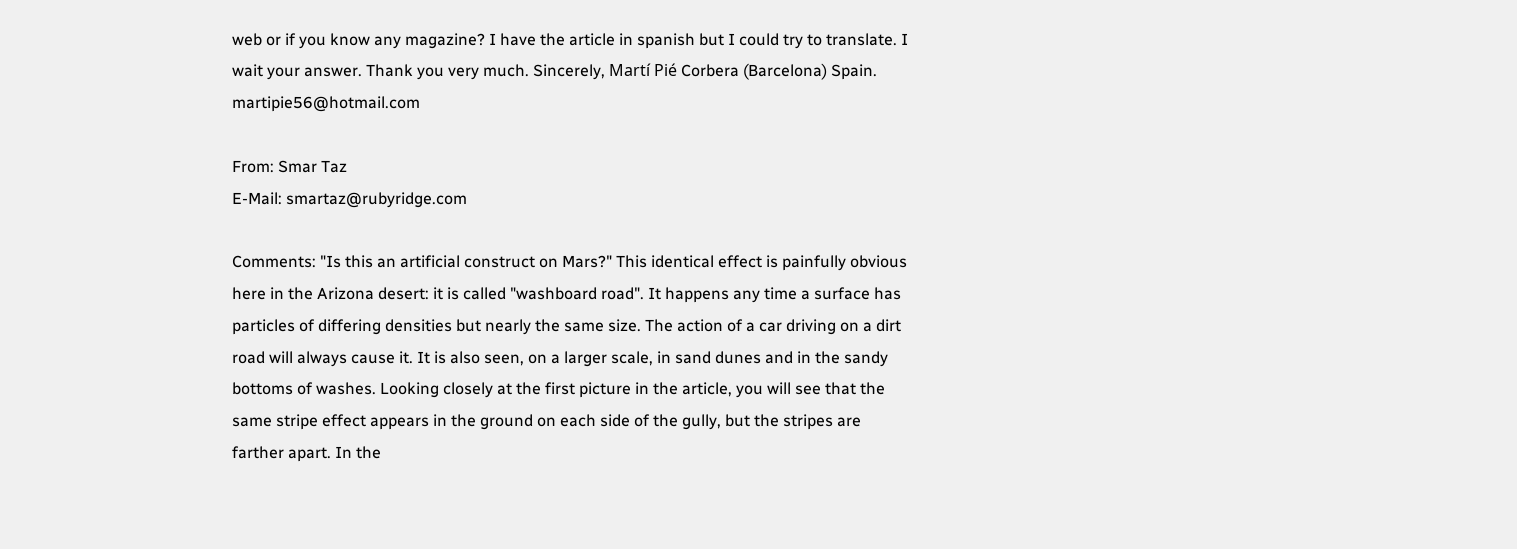web or if you know any magazine? I have the article in spanish but I could try to translate. I wait your answer. Thank you very much. Sincerely, Martí Pié Corbera (Barcelona) Spain. martipie56@hotmail.com

From: Smar Taz
E-Mail: smartaz@rubyridge.com

Comments: "Is this an artificial construct on Mars?" This identical effect is painfully obvious here in the Arizona desert: it is called "washboard road". It happens any time a surface has particles of differing densities but nearly the same size. The action of a car driving on a dirt road will always cause it. It is also seen, on a larger scale, in sand dunes and in the sandy bottoms of washes. Looking closely at the first picture in the article, you will see that the same stripe effect appears in the ground on each side of the gully, but the stripes are farther apart. In the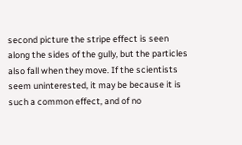second picture the stripe effect is seen along the sides of the gully, but the particles also fall when they move. If the scientists seem uninterested, it may be because it is such a common effect, and of no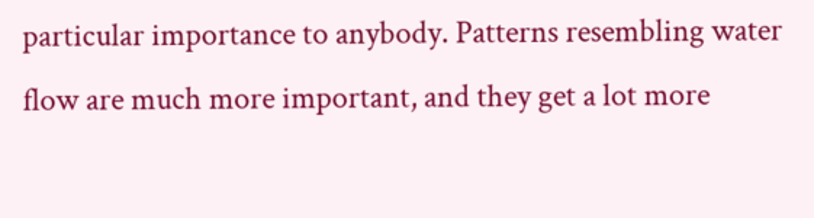particular importance to anybody. Patterns resembling water flow are much more important, and they get a lot more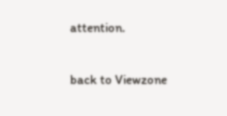attention.

back to Viewzone